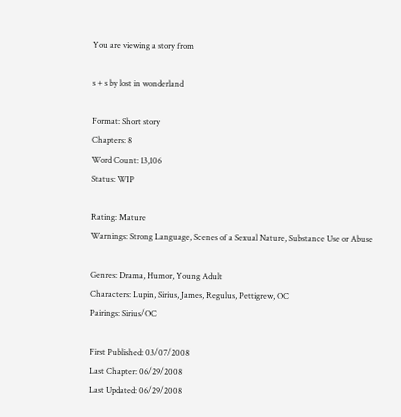You are viewing a story from

s + s by lost in wonderland

Format: Short story
Chapters: 8
Word Count: 13,106
Status: WIP

Rating: Mature
Warnings: Strong Language, Scenes of a Sexual Nature, Substance Use or Abuse

Genres: Drama, Humor, Young Adult
Characters: Lupin, Sirius, James, Regulus, Pettigrew, OC
Pairings: Sirius/OC

First Published: 03/07/2008
Last Chapter: 06/29/2008
Last Updated: 06/29/2008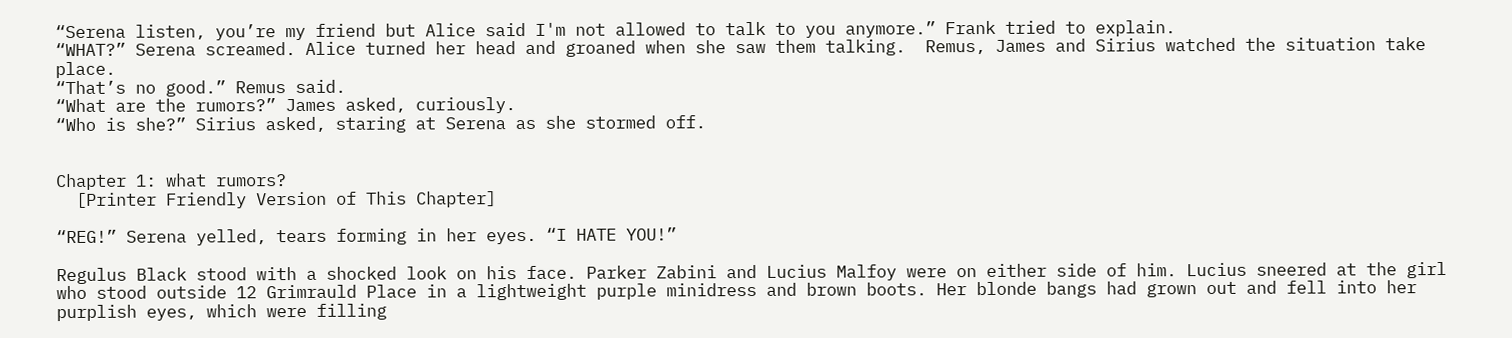“Serena listen, you’re my friend but Alice said I'm not allowed to talk to you anymore.” Frank tried to explain.
“WHAT?” Serena screamed. Alice turned her head and groaned when she saw them talking.  Remus, James and Sirius watched the situation take place.
“That’s no good.” Remus said.
“What are the rumors?” James asked, curiously.
“Who is she?” Sirius asked, staring at Serena as she stormed off.


Chapter 1: what rumors?
  [Printer Friendly Version of This Chapter]

“REG!” Serena yelled, tears forming in her eyes. “I HATE YOU!”

Regulus Black stood with a shocked look on his face. Parker Zabini and Lucius Malfoy were on either side of him. Lucius sneered at the girl who stood outside 12 Grimrauld Place in a lightweight purple minidress and brown boots. Her blonde bangs had grown out and fell into her purplish eyes, which were filling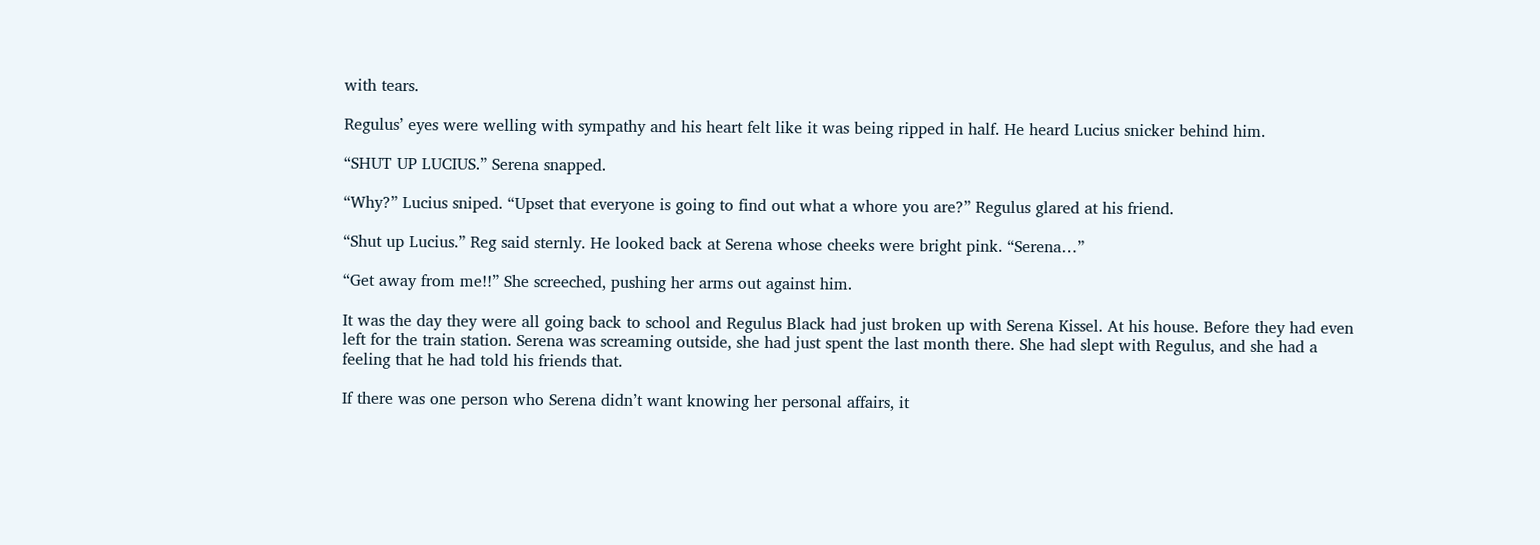with tears.

Regulus’ eyes were welling with sympathy and his heart felt like it was being ripped in half. He heard Lucius snicker behind him.

“SHUT UP LUCIUS.” Serena snapped.

“Why?” Lucius sniped. “Upset that everyone is going to find out what a whore you are?” Regulus glared at his friend.

“Shut up Lucius.” Reg said sternly. He looked back at Serena whose cheeks were bright pink. “Serena…”

“Get away from me!!” She screeched, pushing her arms out against him.

It was the day they were all going back to school and Regulus Black had just broken up with Serena Kissel. At his house. Before they had even left for the train station. Serena was screaming outside, she had just spent the last month there. She had slept with Regulus, and she had a feeling that he had told his friends that.

If there was one person who Serena didn’t want knowing her personal affairs, it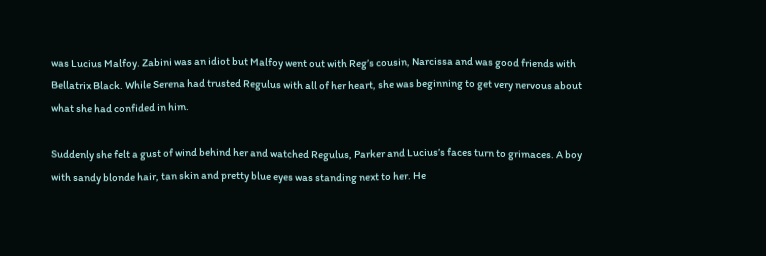was Lucius Malfoy. Zabini was an idiot but Malfoy went out with Reg’s cousin, Narcissa and was good friends with Bellatrix Black. While Serena had trusted Regulus with all of her heart, she was beginning to get very nervous about what she had confided in him.

Suddenly she felt a gust of wind behind her and watched Regulus, Parker and Lucius’s faces turn to grimaces. A boy with sandy blonde hair, tan skin and pretty blue eyes was standing next to her. He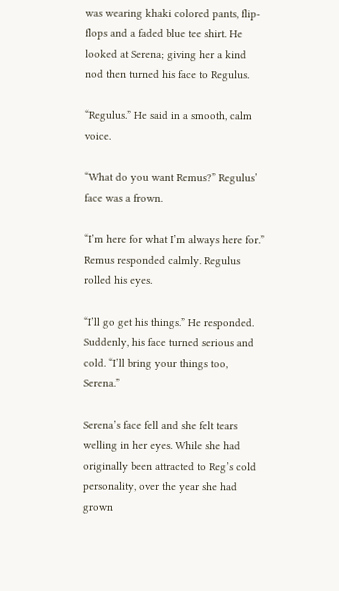was wearing khaki colored pants, flip-flops and a faded blue tee shirt. He looked at Serena; giving her a kind nod then turned his face to Regulus.

“Regulus.” He said in a smooth, calm voice.

“What do you want Remus?” Regulus’ face was a frown.

“I’m here for what I’m always here for.” Remus responded calmly. Regulus rolled his eyes.

“I’ll go get his things.” He responded. Suddenly, his face turned serious and cold. “I’ll bring your things too, Serena.”

Serena’s face fell and she felt tears welling in her eyes. While she had originally been attracted to Reg’s cold personality, over the year she had grown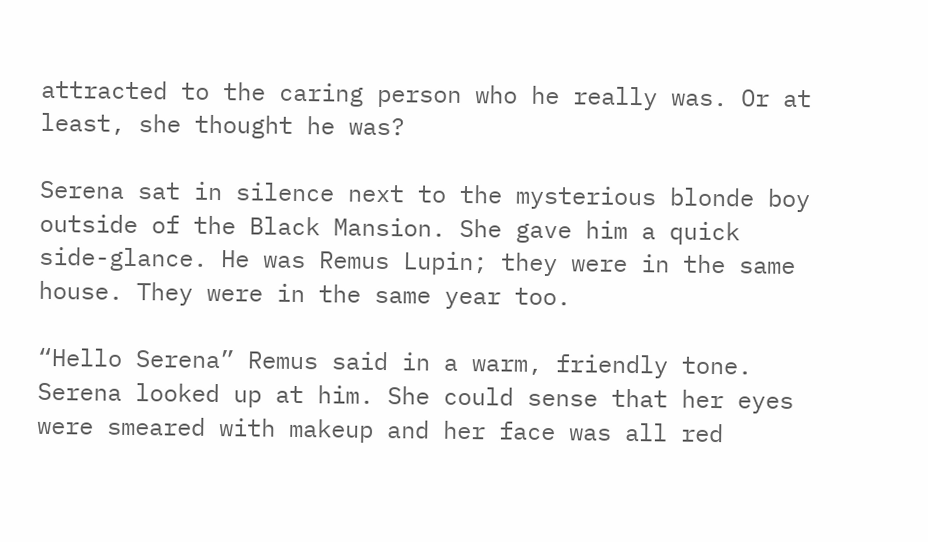attracted to the caring person who he really was. Or at least, she thought he was?

Serena sat in silence next to the mysterious blonde boy outside of the Black Mansion. She gave him a quick side-glance. He was Remus Lupin; they were in the same house. They were in the same year too.

“Hello Serena” Remus said in a warm, friendly tone. Serena looked up at him. She could sense that her eyes were smeared with makeup and her face was all red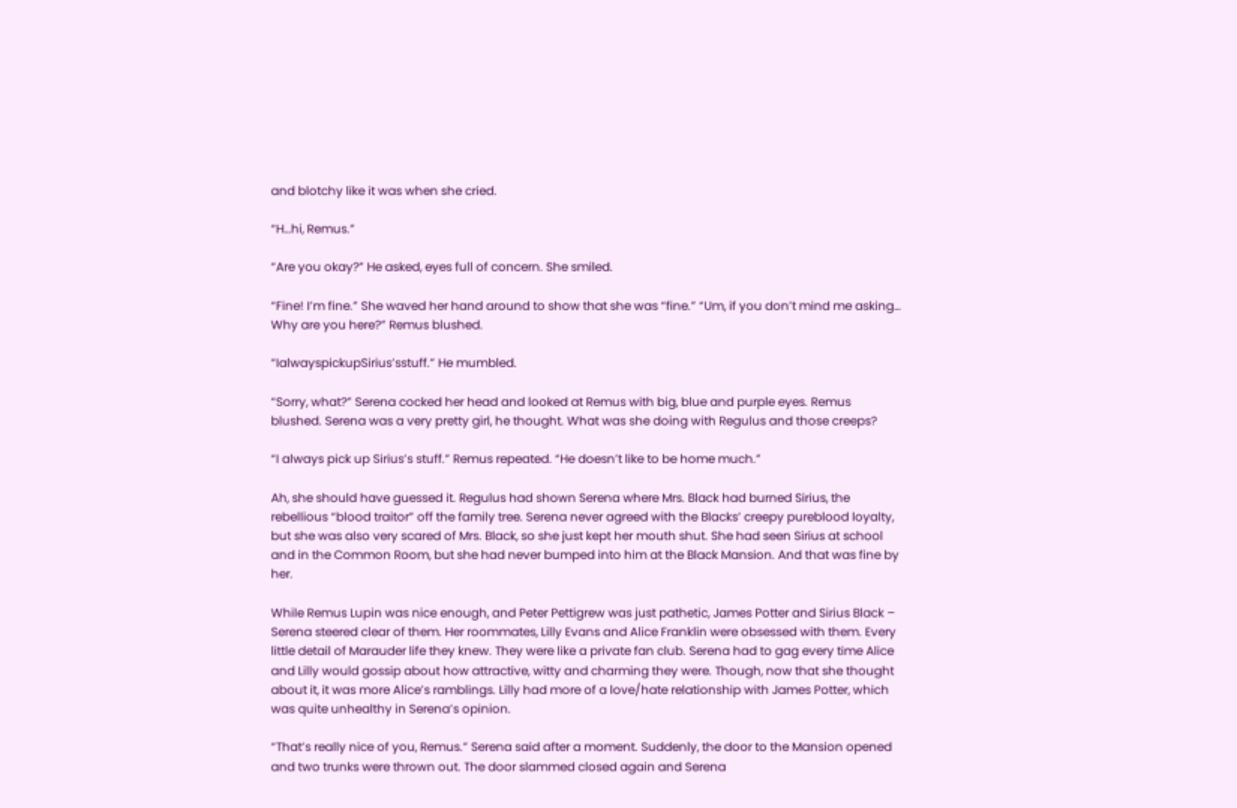and blotchy like it was when she cried.

“H…hi, Remus.”

“Are you okay?” He asked, eyes full of concern. She smiled.

“Fine! I’m fine.” She waved her hand around to show that she was “fine.” “Um, if you don’t mind me asking… Why are you here?” Remus blushed.

“IalwayspickupSirius’sstuff.” He mumbled.

“Sorry, what?” Serena cocked her head and looked at Remus with big, blue and purple eyes. Remus blushed. Serena was a very pretty girl, he thought. What was she doing with Regulus and those creeps?

“I always pick up Sirius’s stuff.” Remus repeated. “He doesn’t like to be home much.”

Ah, she should have guessed it. Regulus had shown Serena where Mrs. Black had burned Sirius, the rebellious “blood traitor” off the family tree. Serena never agreed with the Blacks’ creepy pureblood loyalty, but she was also very scared of Mrs. Black, so she just kept her mouth shut. She had seen Sirius at school and in the Common Room, but she had never bumped into him at the Black Mansion. And that was fine by her.

While Remus Lupin was nice enough, and Peter Pettigrew was just pathetic, James Potter and Sirius Black – Serena steered clear of them. Her roommates, Lilly Evans and Alice Franklin were obsessed with them. Every little detail of Marauder life they knew. They were like a private fan club. Serena had to gag every time Alice and Lilly would gossip about how attractive, witty and charming they were. Though, now that she thought about it, it was more Alice’s ramblings. Lilly had more of a love/hate relationship with James Potter, which was quite unhealthy in Serena’s opinion.

“That’s really nice of you, Remus.” Serena said after a moment. Suddenly, the door to the Mansion opened and two trunks were thrown out. The door slammed closed again and Serena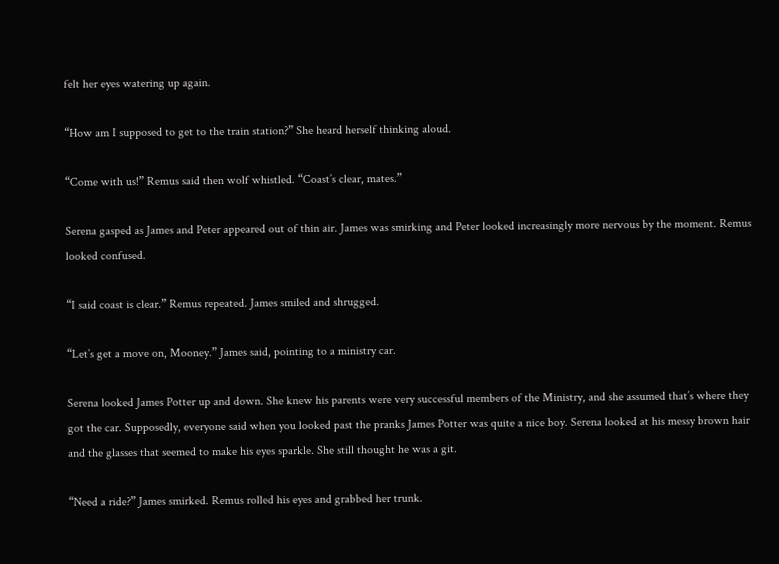felt her eyes watering up again.

“How am I supposed to get to the train station?” She heard herself thinking aloud.

“Come with us!” Remus said then wolf whistled. “Coast’s clear, mates.”

Serena gasped as James and Peter appeared out of thin air. James was smirking and Peter looked increasingly more nervous by the moment. Remus looked confused.

“I said coast is clear.” Remus repeated. James smiled and shrugged.

“Let’s get a move on, Mooney.” James said, pointing to a ministry car.

Serena looked James Potter up and down. She knew his parents were very successful members of the Ministry, and she assumed that’s where they got the car. Supposedly, everyone said when you looked past the pranks James Potter was quite a nice boy. Serena looked at his messy brown hair and the glasses that seemed to make his eyes sparkle. She still thought he was a git.

“Need a ride?” James smirked. Remus rolled his eyes and grabbed her trunk.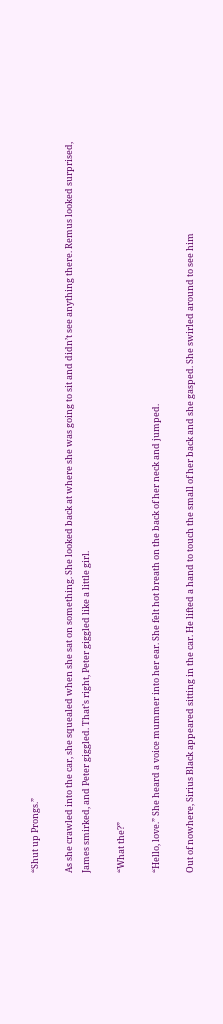“Shut up Prongs.”

As she crawled into the car, she squealed when she sat on something. She looked back at where she was going to sit and didn’t see anything there. Remus looked surprised, James smirked, and Peter giggled. That’s right, Peter giggled like a little girl.

“What the?”

“Hello, love.” She heard a voice mummer into her ear. She felt hot breath on the back of her neck and jumped.

Out of nowhere, Sirius Black appeared sitting in the car. He lifted a hand to touch the small of her back and she gasped. She swirled around to see him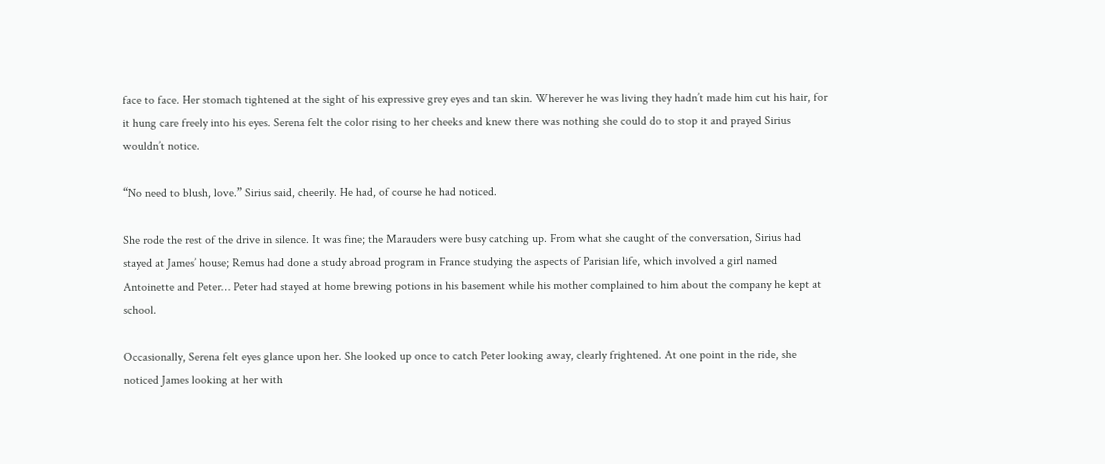face to face. Her stomach tightened at the sight of his expressive grey eyes and tan skin. Wherever he was living they hadn’t made him cut his hair, for it hung care freely into his eyes. Serena felt the color rising to her cheeks and knew there was nothing she could do to stop it and prayed Sirius wouldn’t notice.

“No need to blush, love.” Sirius said, cheerily. He had, of course he had noticed.

She rode the rest of the drive in silence. It was fine; the Marauders were busy catching up. From what she caught of the conversation, Sirius had stayed at James’ house; Remus had done a study abroad program in France studying the aspects of Parisian life, which involved a girl named Antoinette and Peter… Peter had stayed at home brewing potions in his basement while his mother complained to him about the company he kept at school.

Occasionally, Serena felt eyes glance upon her. She looked up once to catch Peter looking away, clearly frightened. At one point in the ride, she noticed James looking at her with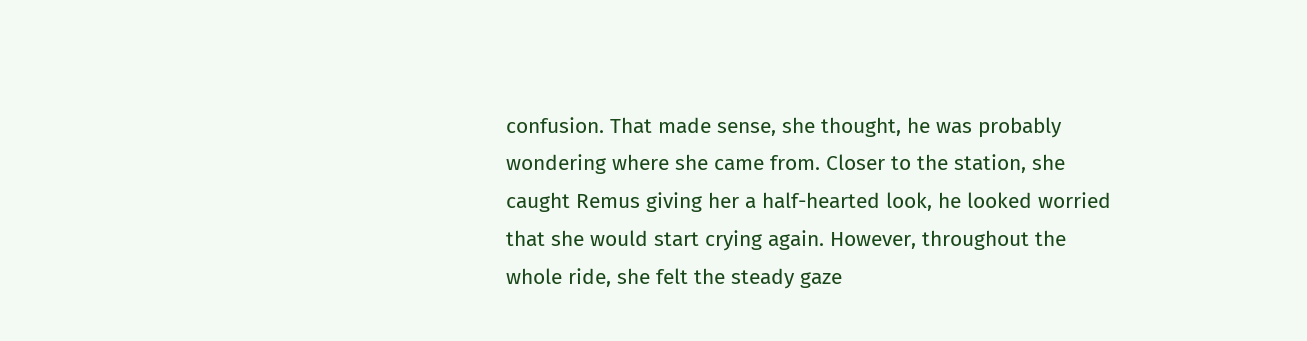confusion. That made sense, she thought, he was probably wondering where she came from. Closer to the station, she caught Remus giving her a half-hearted look, he looked worried that she would start crying again. However, throughout the whole ride, she felt the steady gaze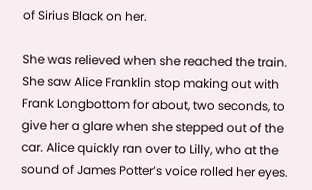of Sirius Black on her.

She was relieved when she reached the train. She saw Alice Franklin stop making out with Frank Longbottom for about, two seconds, to give her a glare when she stepped out of the car. Alice quickly ran over to Lilly, who at the sound of James Potter’s voice rolled her eyes.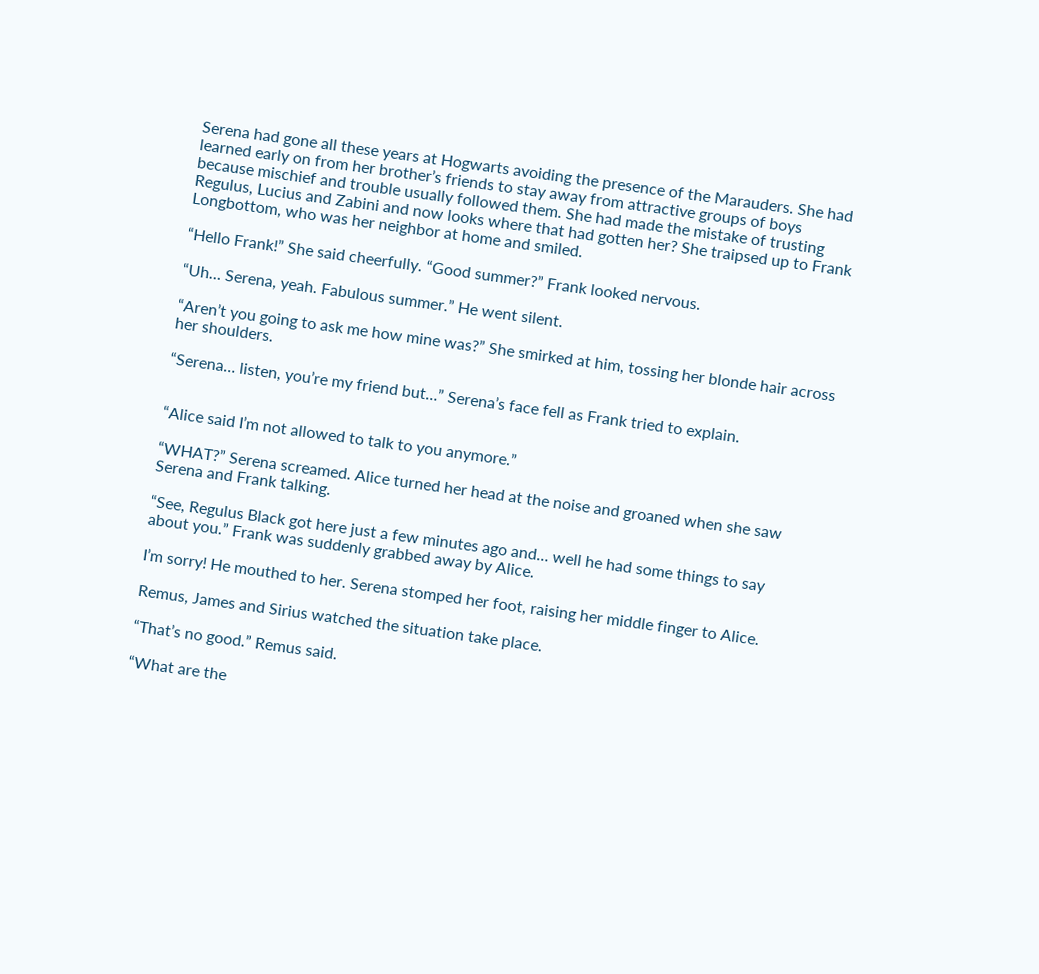Serena had gone all these years at Hogwarts avoiding the presence of the Marauders. She had learned early on from her brother’s friends to stay away from attractive groups of boys because mischief and trouble usually followed them. She had made the mistake of trusting Regulus, Lucius and Zabini and now looks where that had gotten her? She traipsed up to Frank Longbottom, who was her neighbor at home and smiled.

“Hello Frank!” She said cheerfully. “Good summer?” Frank looked nervous.

“Uh… Serena, yeah. Fabulous summer.” He went silent.

“Aren’t you going to ask me how mine was?” She smirked at him, tossing her blonde hair across her shoulders.

“Serena… listen, you’re my friend but…” Serena’s face fell as Frank tried to explain.


“Alice said I’m not allowed to talk to you anymore.”

“WHAT?” Serena screamed. Alice turned her head at the noise and groaned when she saw Serena and Frank talking.

“See, Regulus Black got here just a few minutes ago and… well he had some things to say about you.” Frank was suddenly grabbed away by Alice.

I’m sorry! He mouthed to her. Serena stomped her foot, raising her middle finger to Alice.

Remus, James and Sirius watched the situation take place.

“That’s no good.” Remus said.

“What are the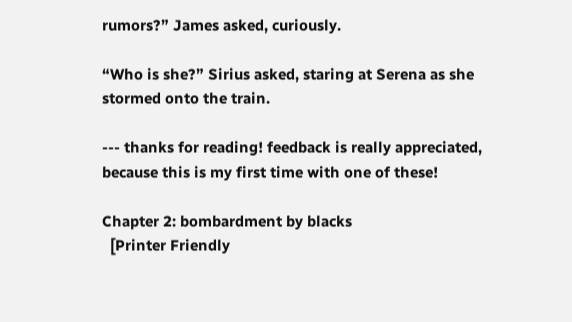rumors?” James asked, curiously.

“Who is she?” Sirius asked, staring at Serena as she stormed onto the train.

--- thanks for reading! feedback is really appreciated, because this is my first time with one of these!

Chapter 2: bombardment by blacks
  [Printer Friendly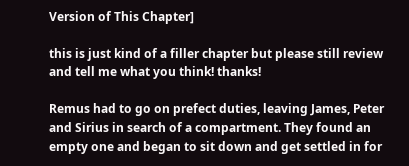Version of This Chapter]

this is just kind of a filler chapter but please still review and tell me what you think! thanks!

Remus had to go on prefect duties, leaving James, Peter and Sirius in search of a compartment. They found an empty one and began to sit down and get settled in for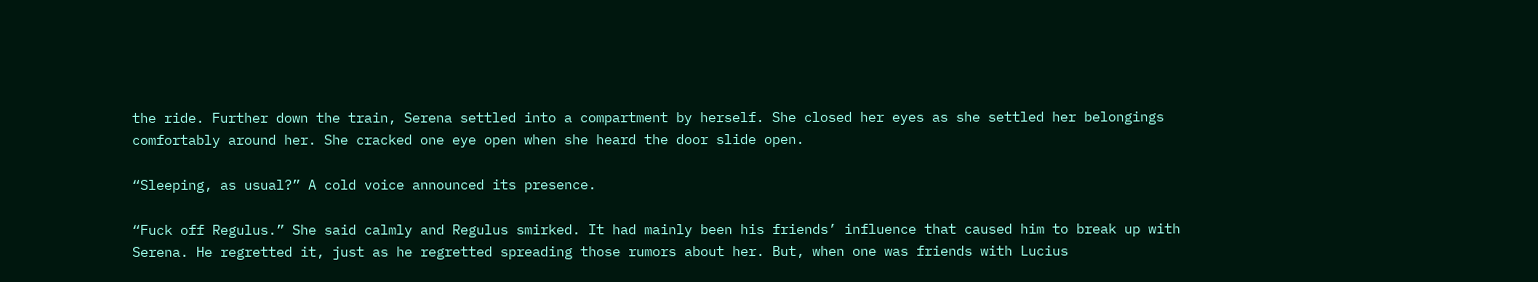the ride. Further down the train, Serena settled into a compartment by herself. She closed her eyes as she settled her belongings comfortably around her. She cracked one eye open when she heard the door slide open.

“Sleeping, as usual?” A cold voice announced its presence.

“Fuck off Regulus.” She said calmly and Regulus smirked. It had mainly been his friends’ influence that caused him to break up with Serena. He regretted it, just as he regretted spreading those rumors about her. But, when one was friends with Lucius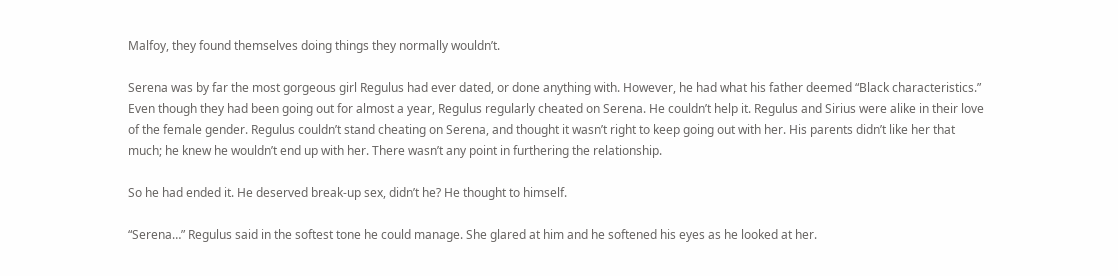Malfoy, they found themselves doing things they normally wouldn’t.

Serena was by far the most gorgeous girl Regulus had ever dated, or done anything with. However, he had what his father deemed “Black characteristics.” Even though they had been going out for almost a year, Regulus regularly cheated on Serena. He couldn’t help it. Regulus and Sirius were alike in their love of the female gender. Regulus couldn’t stand cheating on Serena, and thought it wasn’t right to keep going out with her. His parents didn’t like her that much; he knew he wouldn’t end up with her. There wasn’t any point in furthering the relationship.

So he had ended it. He deserved break-up sex, didn’t he? He thought to himself.

“Serena…” Regulus said in the softest tone he could manage. She glared at him and he softened his eyes as he looked at her.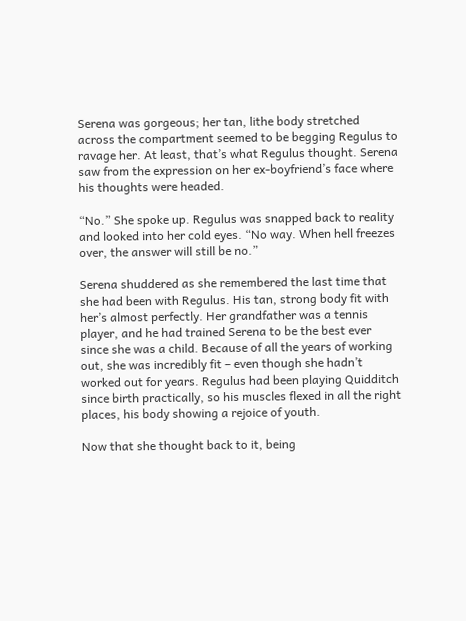Serena was gorgeous; her tan, lithe body stretched across the compartment seemed to be begging Regulus to ravage her. At least, that’s what Regulus thought. Serena saw from the expression on her ex-boyfriend’s face where his thoughts were headed.

“No.” She spoke up. Regulus was snapped back to reality and looked into her cold eyes. “No way. When hell freezes over, the answer will still be no.”

Serena shuddered as she remembered the last time that she had been with Regulus. His tan, strong body fit with her’s almost perfectly. Her grandfather was a tennis player, and he had trained Serena to be the best ever since she was a child. Because of all the years of working out, she was incredibly fit – even though she hadn’t worked out for years. Regulus had been playing Quidditch since birth practically, so his muscles flexed in all the right places, his body showing a rejoice of youth.

Now that she thought back to it, being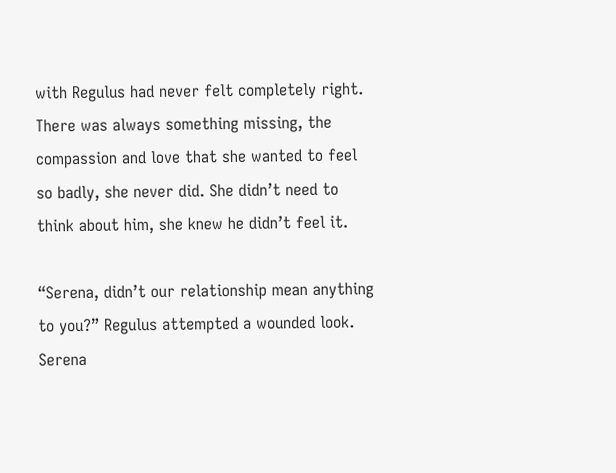with Regulus had never felt completely right. There was always something missing, the compassion and love that she wanted to feel so badly, she never did. She didn’t need to think about him, she knew he didn’t feel it.

“Serena, didn’t our relationship mean anything to you?” Regulus attempted a wounded look. Serena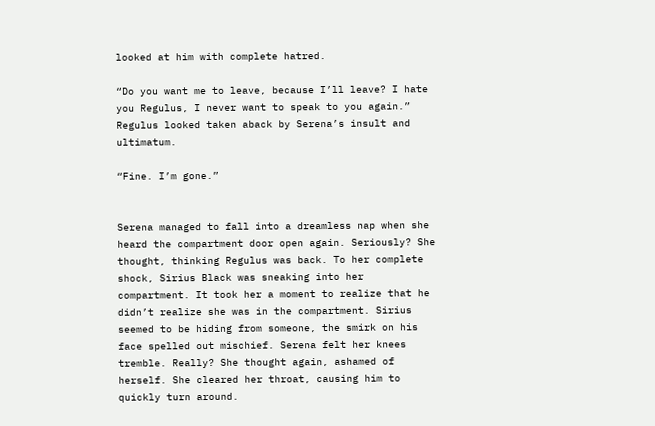looked at him with complete hatred.

“Do you want me to leave, because I’ll leave? I hate you Regulus, I never want to speak to you again.” Regulus looked taken aback by Serena’s insult and ultimatum.

“Fine. I’m gone.”


Serena managed to fall into a dreamless nap when she heard the compartment door open again. Seriously? She thought, thinking Regulus was back. To her complete shock, Sirius Black was sneaking into her compartment. It took her a moment to realize that he didn’t realize she was in the compartment. Sirius seemed to be hiding from someone, the smirk on his face spelled out mischief. Serena felt her knees tremble. Really? She thought again, ashamed of herself. She cleared her throat, causing him to quickly turn around.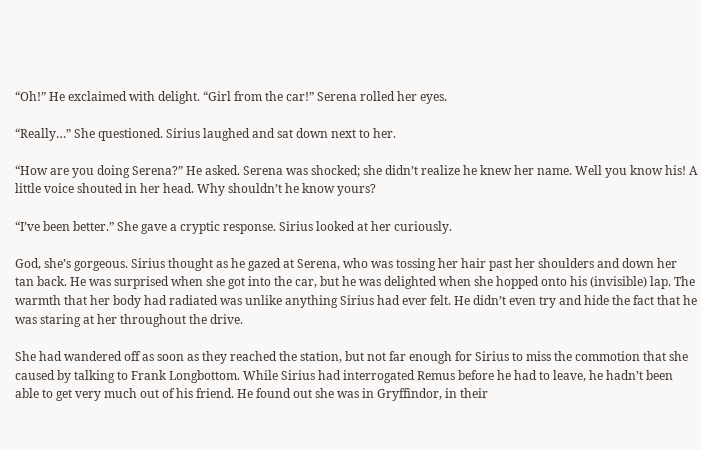“Oh!” He exclaimed with delight. “Girl from the car!” Serena rolled her eyes.

“Really…” She questioned. Sirius laughed and sat down next to her.

“How are you doing Serena?” He asked. Serena was shocked; she didn’t realize he knew her name. Well you know his! A little voice shouted in her head. Why shouldn’t he know yours?

“I’ve been better.” She gave a cryptic response. Sirius looked at her curiously.

God, she’s gorgeous. Sirius thought as he gazed at Serena, who was tossing her hair past her shoulders and down her tan back. He was surprised when she got into the car, but he was delighted when she hopped onto his (invisible) lap. The warmth that her body had radiated was unlike anything Sirius had ever felt. He didn’t even try and hide the fact that he was staring at her throughout the drive.

She had wandered off as soon as they reached the station, but not far enough for Sirius to miss the commotion that she caused by talking to Frank Longbottom. While Sirius had interrogated Remus before he had to leave, he hadn’t been able to get very much out of his friend. He found out she was in Gryffindor, in their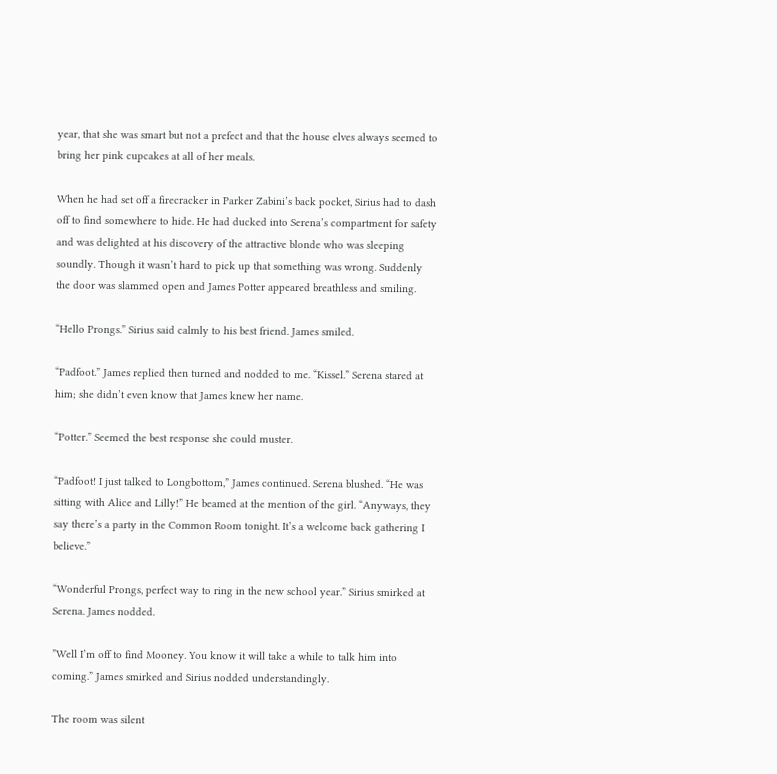year, that she was smart but not a prefect and that the house elves always seemed to bring her pink cupcakes at all of her meals.

When he had set off a firecracker in Parker Zabini’s back pocket, Sirius had to dash off to find somewhere to hide. He had ducked into Serena’s compartment for safety and was delighted at his discovery of the attractive blonde who was sleeping soundly. Though it wasn’t hard to pick up that something was wrong. Suddenly the door was slammed open and James Potter appeared breathless and smiling.

“Hello Prongs.” Sirius said calmly to his best friend. James smiled.

“Padfoot.” James replied then turned and nodded to me. “Kissel.” Serena stared at him; she didn’t even know that James knew her name.

“Potter.” Seemed the best response she could muster.

“Padfoot! I just talked to Longbottom,” James continued. Serena blushed. “He was sitting with Alice and Lilly!” He beamed at the mention of the girl. “Anyways, they say there’s a party in the Common Room tonight. It’s a welcome back gathering I believe.”

“Wonderful Prongs, perfect way to ring in the new school year.” Sirius smirked at Serena. James nodded.

”Well I’m off to find Mooney. You know it will take a while to talk him into coming.” James smirked and Sirius nodded understandingly.

The room was silent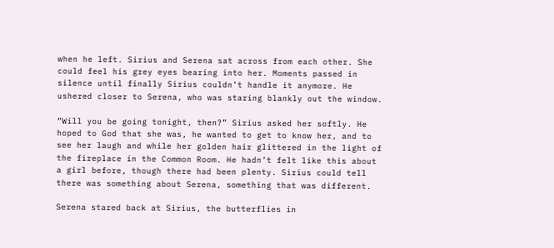when he left. Sirius and Serena sat across from each other. She could feel his grey eyes bearing into her. Moments passed in silence until finally Sirius couldn’t handle it anymore. He ushered closer to Serena, who was staring blankly out the window.

“Will you be going tonight, then?” Sirius asked her softly. He hoped to God that she was, he wanted to get to know her, and to see her laugh and while her golden hair glittered in the light of the fireplace in the Common Room. He hadn’t felt like this about a girl before, though there had been plenty. Sirius could tell there was something about Serena, something that was different.

Serena stared back at Sirius, the butterflies in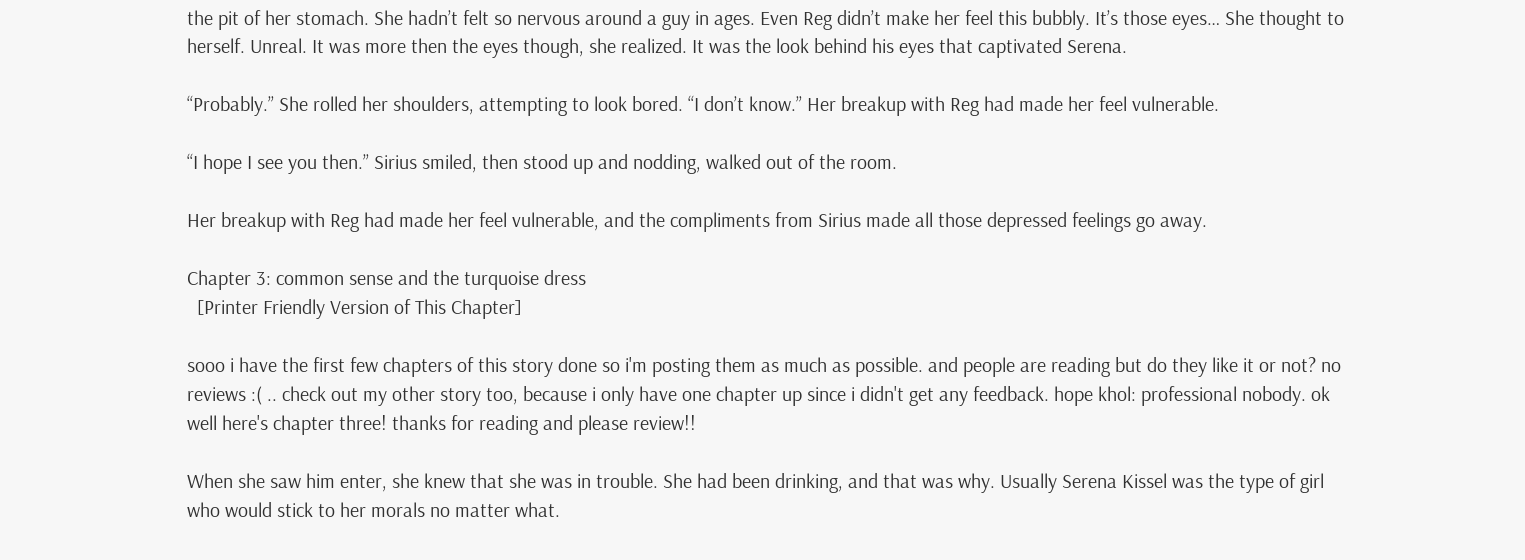the pit of her stomach. She hadn’t felt so nervous around a guy in ages. Even Reg didn’t make her feel this bubbly. It’s those eyes… She thought to herself. Unreal. It was more then the eyes though, she realized. It was the look behind his eyes that captivated Serena.

“Probably.” She rolled her shoulders, attempting to look bored. “I don’t know.” Her breakup with Reg had made her feel vulnerable.

“I hope I see you then.” Sirius smiled, then stood up and nodding, walked out of the room.

Her breakup with Reg had made her feel vulnerable, and the compliments from Sirius made all those depressed feelings go away.

Chapter 3: common sense and the turquoise dress
  [Printer Friendly Version of This Chapter]

sooo i have the first few chapters of this story done so i'm posting them as much as possible. and people are reading but do they like it or not? no reviews :( .. check out my other story too, because i only have one chapter up since i didn't get any feedback. hope khol: professional nobody. ok well here's chapter three! thanks for reading and please review!!

When she saw him enter, she knew that she was in trouble. She had been drinking, and that was why. Usually Serena Kissel was the type of girl who would stick to her morals no matter what.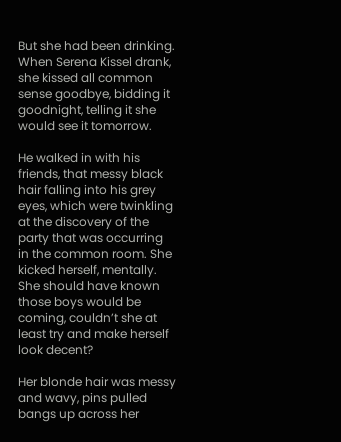But she had been drinking. When Serena Kissel drank, she kissed all common sense goodbye, bidding it goodnight, telling it she would see it tomorrow.

He walked in with his friends, that messy black hair falling into his grey eyes, which were twinkling at the discovery of the party that was occurring in the common room. She kicked herself, mentally. She should have known those boys would be coming, couldn’t she at least try and make herself look decent?

Her blonde hair was messy and wavy, pins pulled bangs up across her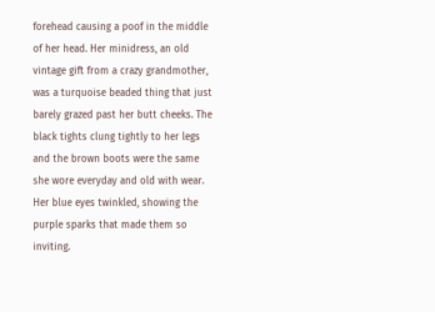forehead causing a poof in the middle of her head. Her minidress, an old vintage gift from a crazy grandmother, was a turquoise beaded thing that just barely grazed past her butt cheeks. The black tights clung tightly to her legs and the brown boots were the same she wore everyday and old with wear. Her blue eyes twinkled, showing the purple sparks that made them so inviting.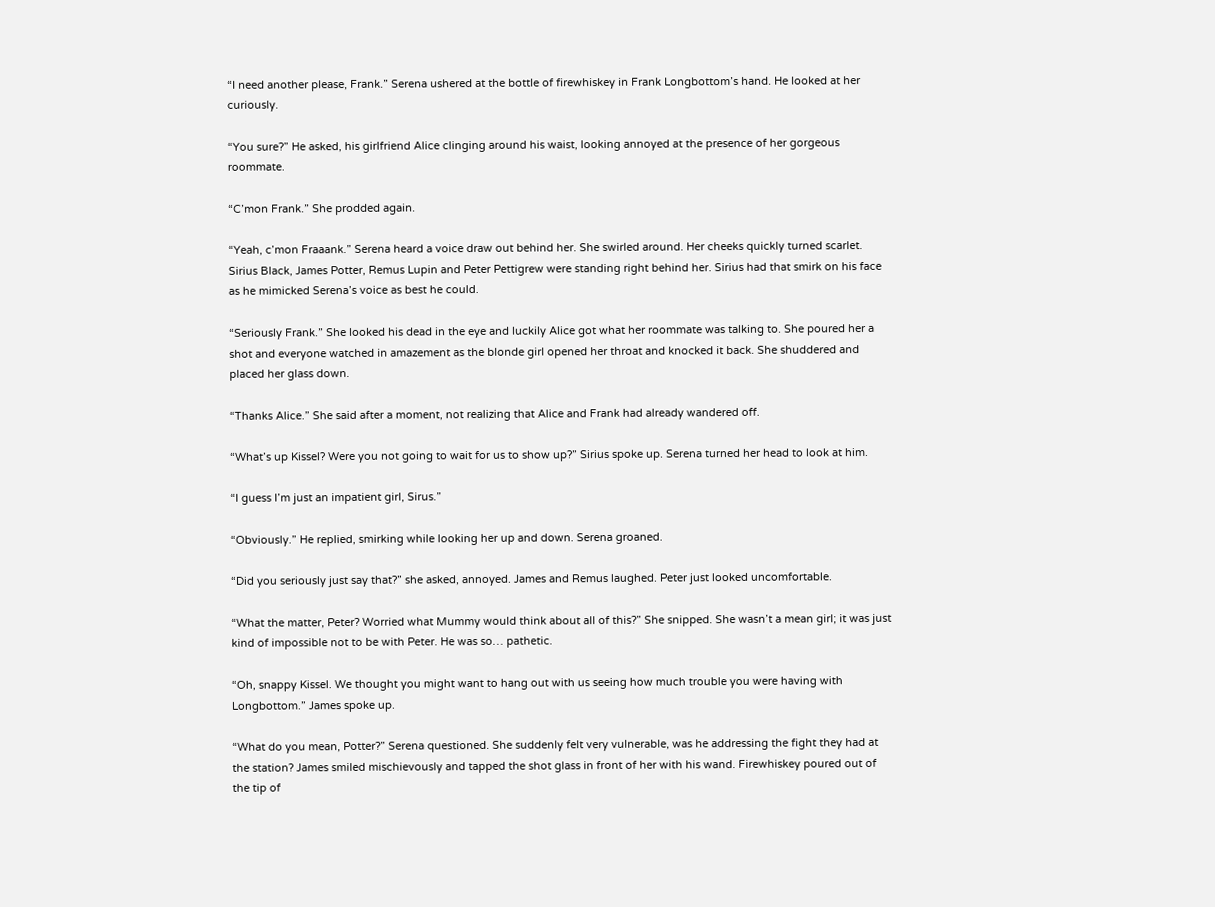“I need another please, Frank.” Serena ushered at the bottle of firewhiskey in Frank Longbottom’s hand. He looked at her curiously.

“You sure?” He asked, his girlfriend Alice clinging around his waist, looking annoyed at the presence of her gorgeous roommate.

“C’mon Frank.” She prodded again.

“Yeah, c’mon Fraaank.” Serena heard a voice draw out behind her. She swirled around. Her cheeks quickly turned scarlet. Sirius Black, James Potter, Remus Lupin and Peter Pettigrew were standing right behind her. Sirius had that smirk on his face as he mimicked Serena’s voice as best he could.

“Seriously Frank.” She looked his dead in the eye and luckily Alice got what her roommate was talking to. She poured her a shot and everyone watched in amazement as the blonde girl opened her throat and knocked it back. She shuddered and placed her glass down.

“Thanks Alice.” She said after a moment, not realizing that Alice and Frank had already wandered off.

“What’s up Kissel? Were you not going to wait for us to show up?” Sirius spoke up. Serena turned her head to look at him.

“I guess I’m just an impatient girl, Sirus.”

“Obviously.” He replied, smirking while looking her up and down. Serena groaned.

“Did you seriously just say that?” she asked, annoyed. James and Remus laughed. Peter just looked uncomfortable.

“What the matter, Peter? Worried what Mummy would think about all of this?” She snipped. She wasn’t a mean girl; it was just kind of impossible not to be with Peter. He was so… pathetic.

“Oh, snappy Kissel. We thought you might want to hang out with us seeing how much trouble you were having with Longbottom.” James spoke up.

“What do you mean, Potter?” Serena questioned. She suddenly felt very vulnerable, was he addressing the fight they had at the station? James smiled mischievously and tapped the shot glass in front of her with his wand. Firewhiskey poured out of the tip of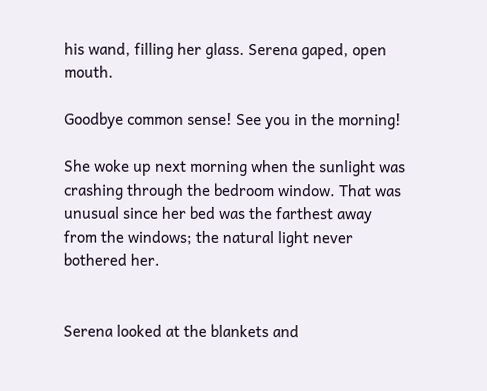his wand, filling her glass. Serena gaped, open mouth.

Goodbye common sense! See you in the morning!

She woke up next morning when the sunlight was crashing through the bedroom window. That was unusual since her bed was the farthest away from the windows; the natural light never bothered her.


Serena looked at the blankets and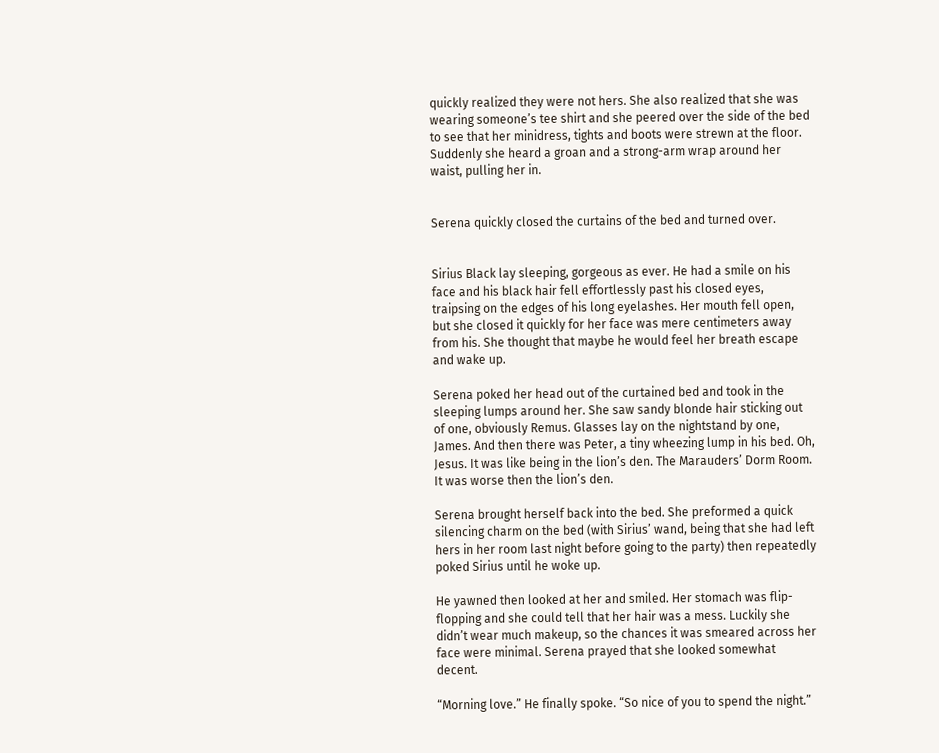quickly realized they were not hers. She also realized that she was wearing someone’s tee shirt and she peered over the side of the bed to see that her minidress, tights and boots were strewn at the floor. Suddenly she heard a groan and a strong-arm wrap around her waist, pulling her in.


Serena quickly closed the curtains of the bed and turned over.


Sirius Black lay sleeping, gorgeous as ever. He had a smile on his face and his black hair fell effortlessly past his closed eyes, traipsing on the edges of his long eyelashes. Her mouth fell open, but she closed it quickly for her face was mere centimeters away from his. She thought that maybe he would feel her breath escape and wake up.

Serena poked her head out of the curtained bed and took in the sleeping lumps around her. She saw sandy blonde hair sticking out of one, obviously Remus. Glasses lay on the nightstand by one, James. And then there was Peter, a tiny wheezing lump in his bed. Oh, Jesus. It was like being in the lion’s den. The Marauders’ Dorm Room. It was worse then the lion’s den.

Serena brought herself back into the bed. She preformed a quick silencing charm on the bed (with Sirius’ wand, being that she had left hers in her room last night before going to the party) then repeatedly poked Sirius until he woke up.

He yawned then looked at her and smiled. Her stomach was flip-flopping and she could tell that her hair was a mess. Luckily she didn’t wear much makeup, so the chances it was smeared across her face were minimal. Serena prayed that she looked somewhat decent.

“Morning love.” He finally spoke. “So nice of you to spend the night.”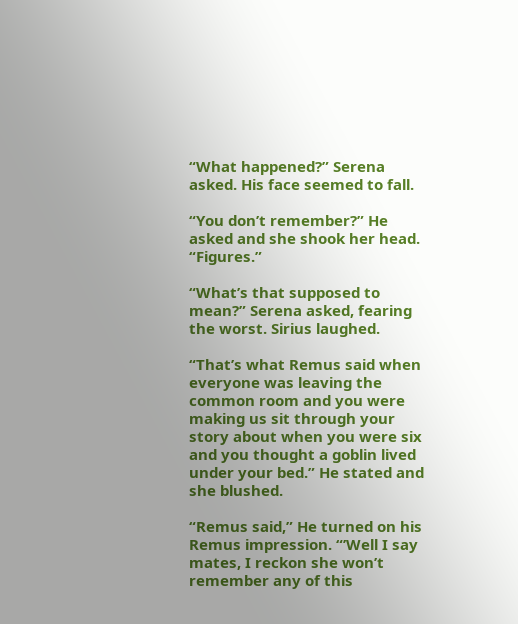“What happened?” Serena asked. His face seemed to fall.

“You don’t remember?” He asked and she shook her head. “Figures.”

“What’s that supposed to mean?” Serena asked, fearing the worst. Sirius laughed.

“That’s what Remus said when everyone was leaving the common room and you were making us sit through your story about when you were six and you thought a goblin lived under your bed.” He stated and she blushed.

“Remus said,” He turned on his Remus impression. “’Well I say mates, I reckon she won’t remember any of this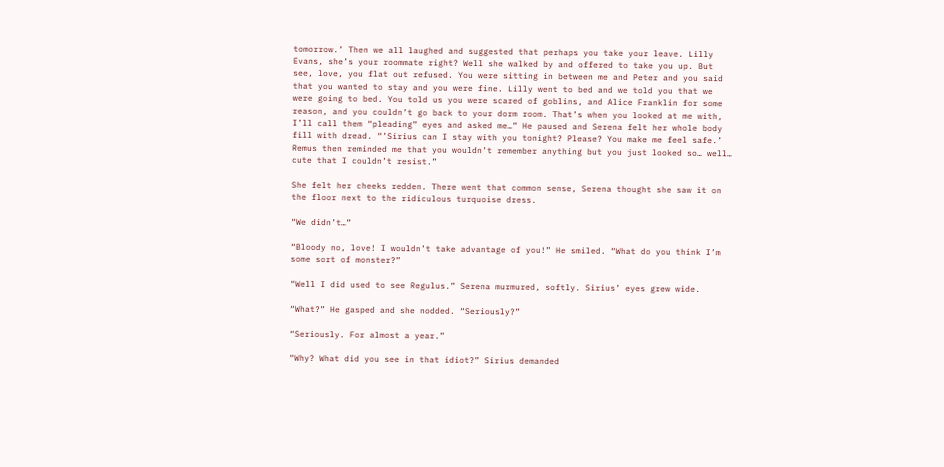tomorrow.’ Then we all laughed and suggested that perhaps you take your leave. Lilly Evans, she’s your roommate right? Well she walked by and offered to take you up. But see, love, you flat out refused. You were sitting in between me and Peter and you said that you wanted to stay and you were fine. Lilly went to bed and we told you that we were going to bed. You told us you were scared of goblins, and Alice Franklin for some reason, and you couldn’t go back to your dorm room. That’s when you looked at me with, I’ll call them “pleading” eyes and asked me…” He paused and Serena felt her whole body fill with dread. “’Sirius can I stay with you tonight? Please? You make me feel safe.’ Remus then reminded me that you wouldn’t remember anything but you just looked so… well… cute that I couldn’t resist.”

She felt her cheeks redden. There went that common sense, Serena thought she saw it on the floor next to the ridiculous turquoise dress.

“We didn’t…”

“Bloody no, love! I wouldn’t take advantage of you!” He smiled. “What do you think I’m some sort of monster?”

“Well I did used to see Regulus.” Serena murmured, softly. Sirius’ eyes grew wide.

“What?” He gasped and she nodded. “Seriously?”

“Seriously. For almost a year.”

“Why? What did you see in that idiot?” Sirius demanded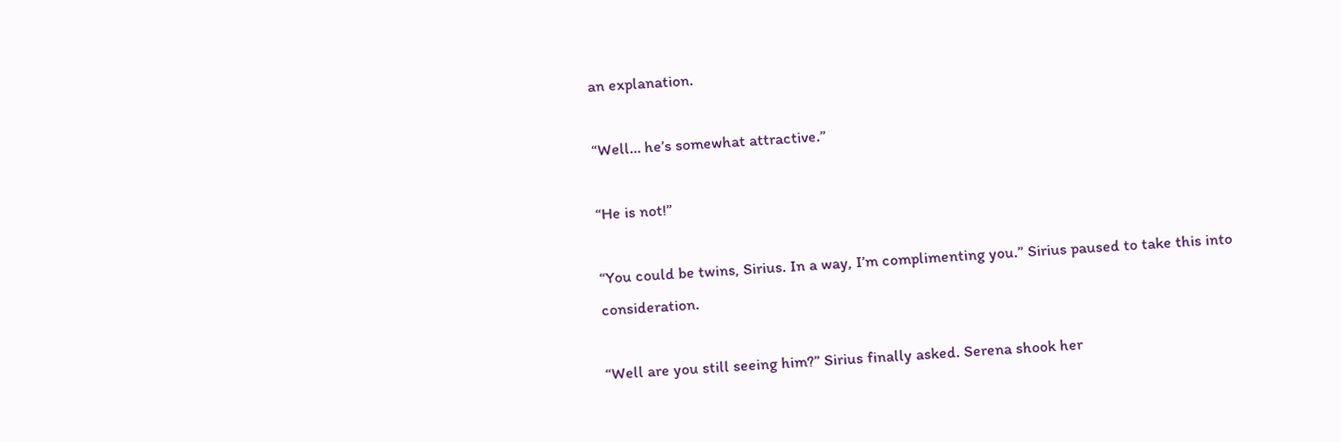an explanation.

“Well… he’s somewhat attractive.”

“He is not!”

“You could be twins, Sirius. In a way, I’m complimenting you.” Sirius paused to take this into consideration.

“Well are you still seeing him?” Sirius finally asked. Serena shook her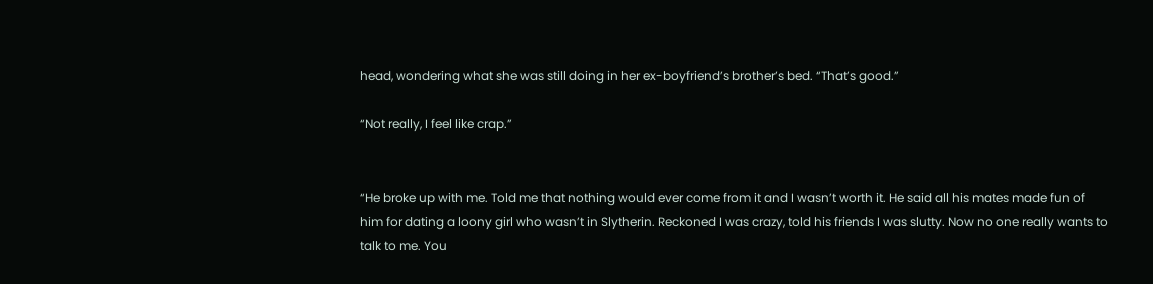head, wondering what she was still doing in her ex-boyfriend’s brother’s bed. “That’s good.”

“Not really, I feel like crap.”


“He broke up with me. Told me that nothing would ever come from it and I wasn’t worth it. He said all his mates made fun of him for dating a loony girl who wasn’t in Slytherin. Reckoned I was crazy, told his friends I was slutty. Now no one really wants to talk to me. You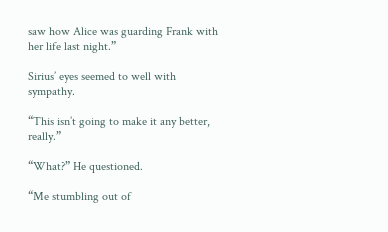saw how Alice was guarding Frank with her life last night.”

Sirius’ eyes seemed to well with sympathy.

“This isn’t going to make it any better, really.”

“What?” He questioned.

“Me stumbling out of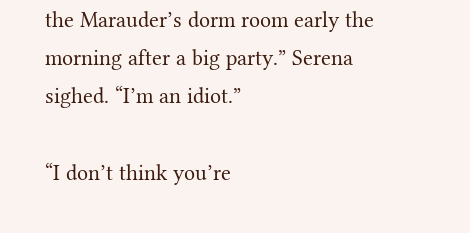the Marauder’s dorm room early the morning after a big party.” Serena sighed. “I’m an idiot.”

“I don’t think you’re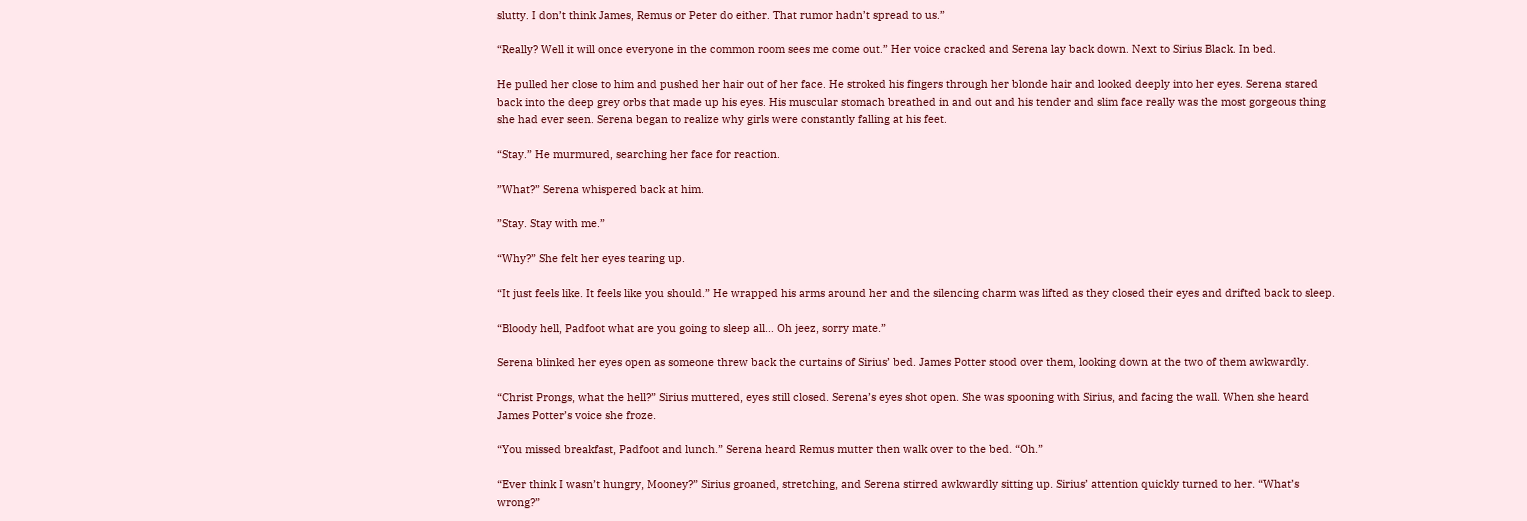slutty. I don’t think James, Remus or Peter do either. That rumor hadn’t spread to us.”

“Really? Well it will once everyone in the common room sees me come out.” Her voice cracked and Serena lay back down. Next to Sirius Black. In bed.

He pulled her close to him and pushed her hair out of her face. He stroked his fingers through her blonde hair and looked deeply into her eyes. Serena stared back into the deep grey orbs that made up his eyes. His muscular stomach breathed in and out and his tender and slim face really was the most gorgeous thing she had ever seen. Serena began to realize why girls were constantly falling at his feet.

“Stay.” He murmured, searching her face for reaction.

”What?” Serena whispered back at him.

”Stay. Stay with me.”

“Why?” She felt her eyes tearing up.

“It just feels like. It feels like you should.” He wrapped his arms around her and the silencing charm was lifted as they closed their eyes and drifted back to sleep.

“Bloody hell, Padfoot what are you going to sleep all… Oh jeez, sorry mate.”

Serena blinked her eyes open as someone threw back the curtains of Sirius’ bed. James Potter stood over them, looking down at the two of them awkwardly.

“Christ Prongs, what the hell?” Sirius muttered, eyes still closed. Serena’s eyes shot open. She was spooning with Sirius, and facing the wall. When she heard James Potter’s voice she froze.

“You missed breakfast, Padfoot and lunch.” Serena heard Remus mutter then walk over to the bed. “Oh.”

“Ever think I wasn’t hungry, Mooney?” Sirius groaned, stretching, and Serena stirred awkwardly sitting up. Sirius’ attention quickly turned to her. “What’s wrong?”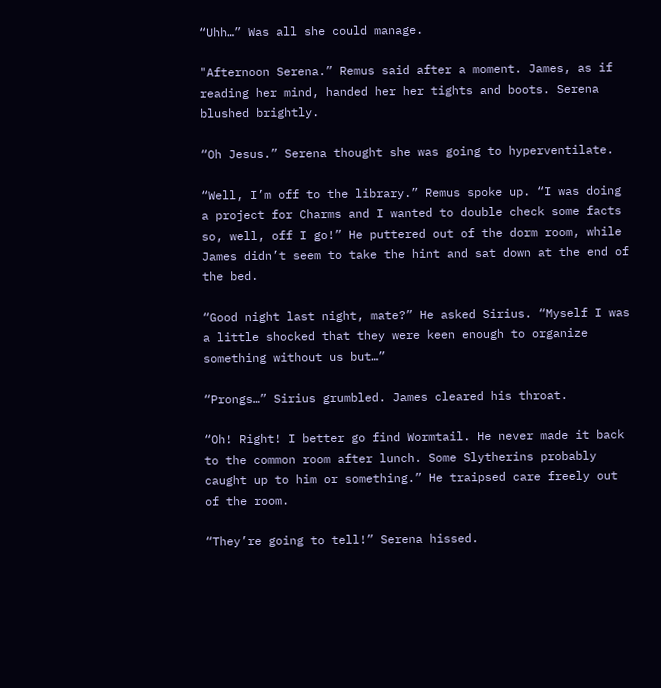“Uhh…” Was all she could manage.

"Afternoon Serena.” Remus said after a moment. James, as if reading her mind, handed her her tights and boots. Serena blushed brightly.

“Oh Jesus.” Serena thought she was going to hyperventilate.

“Well, I’m off to the library.” Remus spoke up. “I was doing a project for Charms and I wanted to double check some facts so, well, off I go!” He puttered out of the dorm room, while James didn’t seem to take the hint and sat down at the end of the bed.

“Good night last night, mate?” He asked Sirius. “Myself I was a little shocked that they were keen enough to organize something without us but…”

“Prongs…” Sirius grumbled. James cleared his throat.

“Oh! Right! I better go find Wormtail. He never made it back to the common room after lunch. Some Slytherins probably caught up to him or something.” He traipsed care freely out of the room.

“They’re going to tell!” Serena hissed.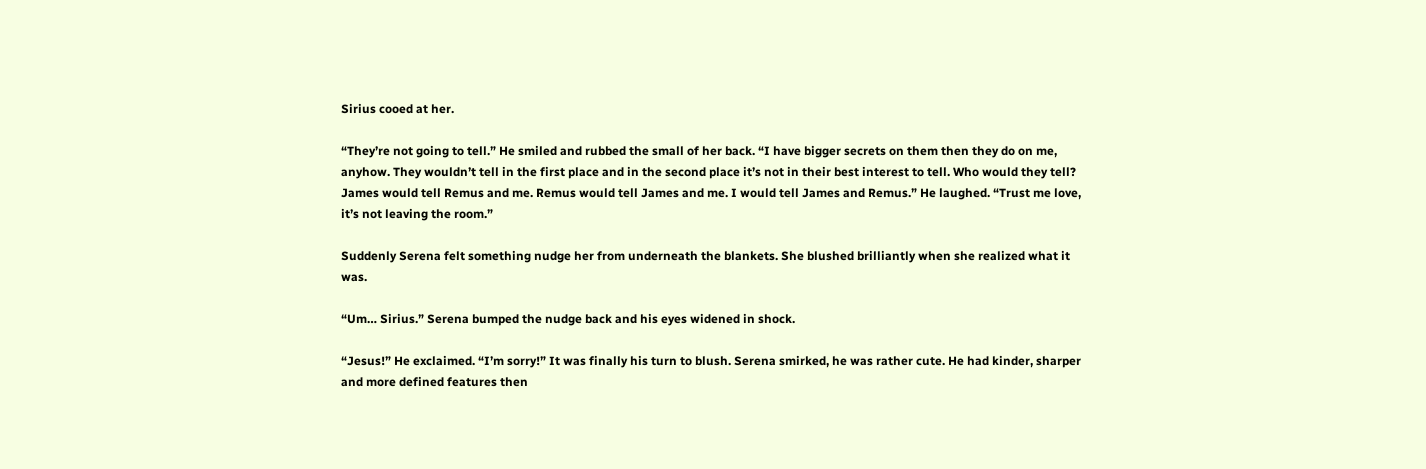Sirius cooed at her.

“They’re not going to tell.” He smiled and rubbed the small of her back. “I have bigger secrets on them then they do on me, anyhow. They wouldn’t tell in the first place and in the second place it’s not in their best interest to tell. Who would they tell? James would tell Remus and me. Remus would tell James and me. I would tell James and Remus.” He laughed. “Trust me love, it’s not leaving the room.”

Suddenly Serena felt something nudge her from underneath the blankets. She blushed brilliantly when she realized what it was.

“Um… Sirius.” Serena bumped the nudge back and his eyes widened in shock.

“Jesus!” He exclaimed. “I’m sorry!” It was finally his turn to blush. Serena smirked, he was rather cute. He had kinder, sharper and more defined features then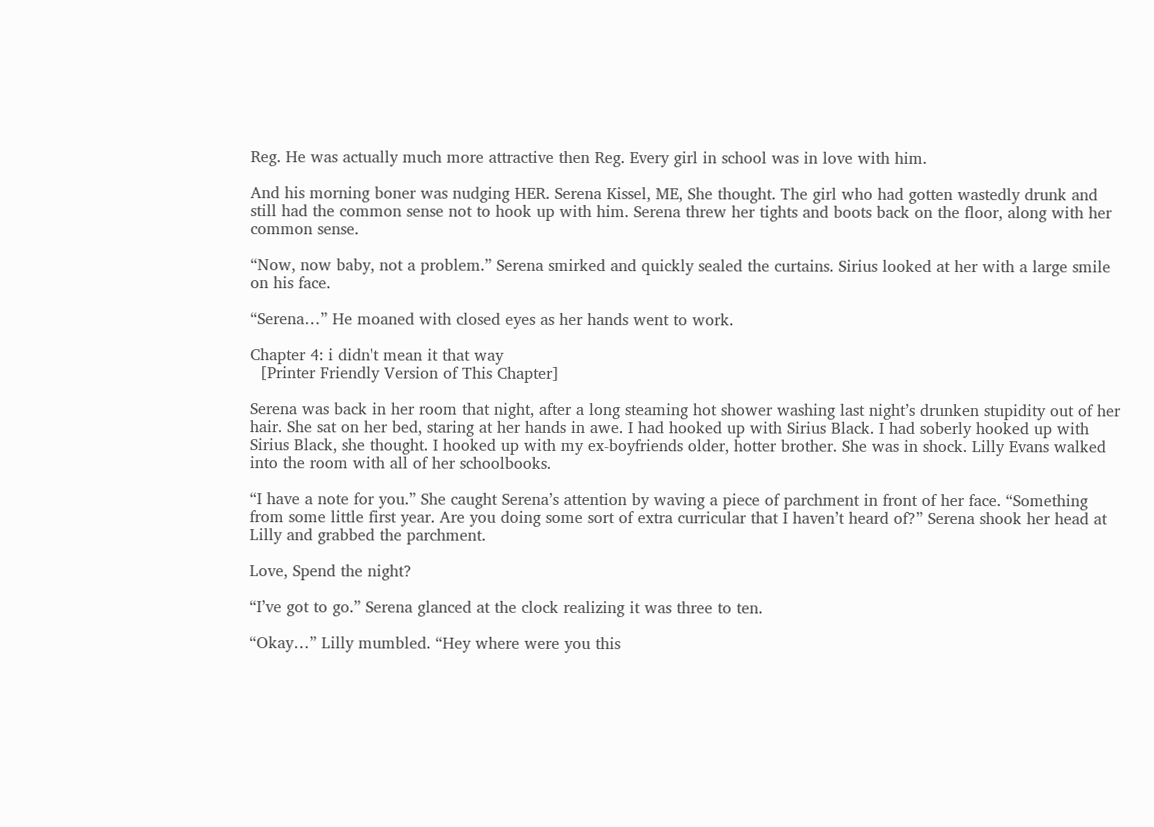Reg. He was actually much more attractive then Reg. Every girl in school was in love with him.

And his morning boner was nudging HER. Serena Kissel, ME, She thought. The girl who had gotten wastedly drunk and still had the common sense not to hook up with him. Serena threw her tights and boots back on the floor, along with her common sense.

“Now, now baby, not a problem.” Serena smirked and quickly sealed the curtains. Sirius looked at her with a large smile on his face.

“Serena…” He moaned with closed eyes as her hands went to work.

Chapter 4: i didn't mean it that way
  [Printer Friendly Version of This Chapter]

Serena was back in her room that night, after a long steaming hot shower washing last night’s drunken stupidity out of her hair. She sat on her bed, staring at her hands in awe. I had hooked up with Sirius Black. I had soberly hooked up with Sirius Black, she thought. I hooked up with my ex-boyfriends older, hotter brother. She was in shock. Lilly Evans walked into the room with all of her schoolbooks.

“I have a note for you.” She caught Serena’s attention by waving a piece of parchment in front of her face. “Something from some little first year. Are you doing some sort of extra curricular that I haven’t heard of?” Serena shook her head at Lilly and grabbed the parchment.

Love, Spend the night?

“I’ve got to go.” Serena glanced at the clock realizing it was three to ten.

“Okay…” Lilly mumbled. “Hey where were you this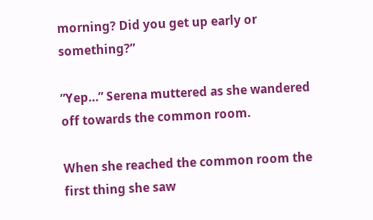morning? Did you get up early or something?”

”Yep…” Serena muttered as she wandered off towards the common room.

When she reached the common room the first thing she saw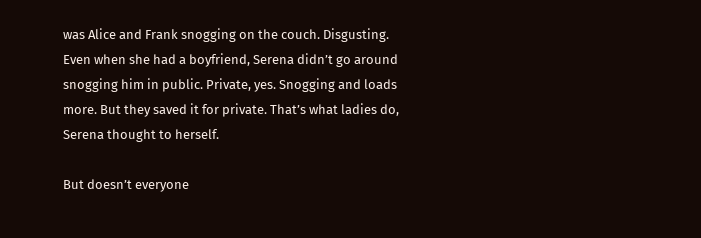was Alice and Frank snogging on the couch. Disgusting. Even when she had a boyfriend, Serena didn’t go around snogging him in public. Private, yes. Snogging and loads more. But they saved it for private. That’s what ladies do, Serena thought to herself.

But doesn’t everyone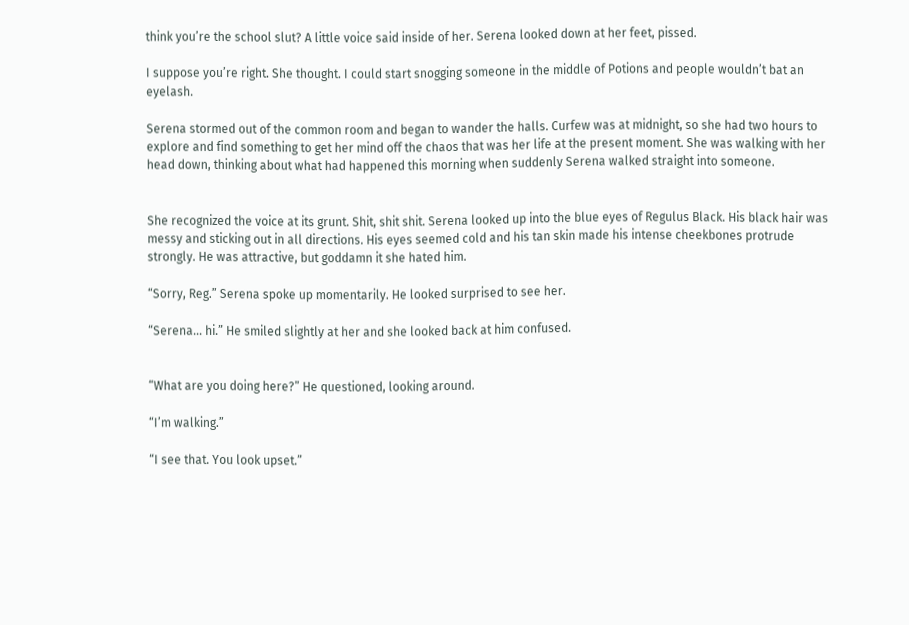think you’re the school slut? A little voice said inside of her. Serena looked down at her feet, pissed.

I suppose you’re right. She thought. I could start snogging someone in the middle of Potions and people wouldn’t bat an eyelash.

Serena stormed out of the common room and began to wander the halls. Curfew was at midnight, so she had two hours to explore and find something to get her mind off the chaos that was her life at the present moment. She was walking with her head down, thinking about what had happened this morning when suddenly Serena walked straight into someone.


She recognized the voice at its grunt. Shit, shit shit. Serena looked up into the blue eyes of Regulus Black. His black hair was messy and sticking out in all directions. His eyes seemed cold and his tan skin made his intense cheekbones protrude strongly. He was attractive, but goddamn it she hated him.

“Sorry, Reg.” Serena spoke up momentarily. He looked surprised to see her.

“Serena… hi.” He smiled slightly at her and she looked back at him confused.


“What are you doing here?” He questioned, looking around.

“I’m walking.”

“I see that. You look upset.”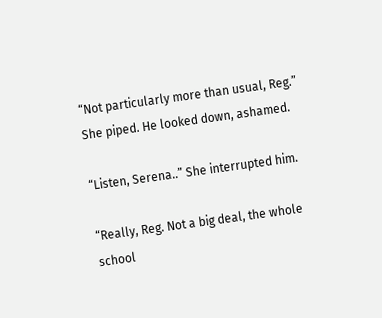“Not particularly more than usual, Reg.” She piped. He looked down, ashamed.

“Listen, Serena..” She interrupted him.

“Really, Reg. Not a big deal, the whole school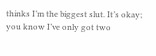thinks I’m the biggest slut. It’s okay; you know I’ve only got two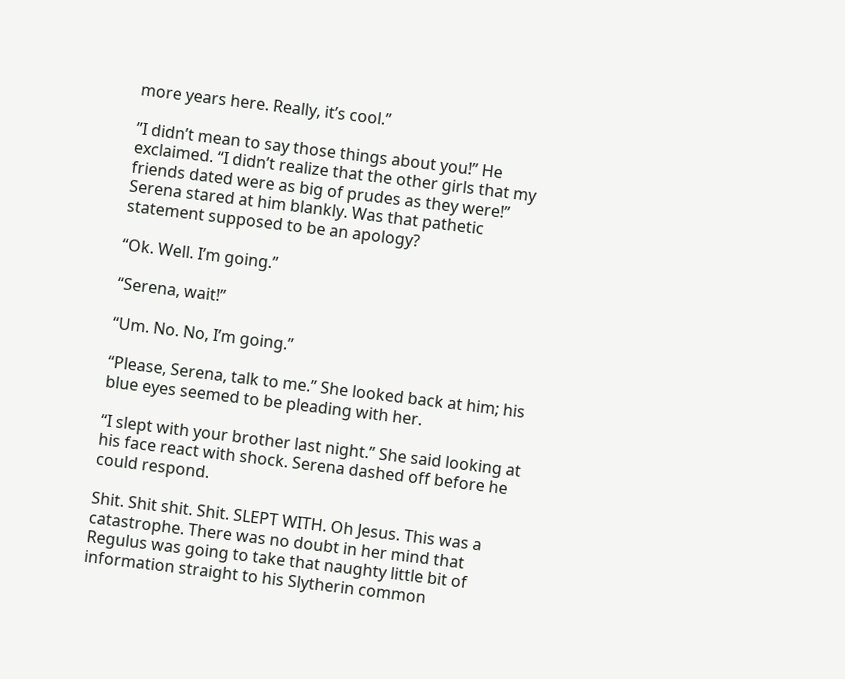more years here. Really, it’s cool.”

”I didn’t mean to say those things about you!” He exclaimed. “I didn’t realize that the other girls that my friends dated were as big of prudes as they were!” Serena stared at him blankly. Was that pathetic statement supposed to be an apology?

“Ok. Well. I’m going.”

“Serena, wait!”

“Um. No. No, I’m going.”

“Please, Serena, talk to me.” She looked back at him; his blue eyes seemed to be pleading with her.

“I slept with your brother last night.” She said looking at his face react with shock. Serena dashed off before he could respond.

Shit. Shit shit. Shit. SLEPT WITH. Oh Jesus. This was a catastrophe. There was no doubt in her mind that Regulus was going to take that naughty little bit of information straight to his Slytherin common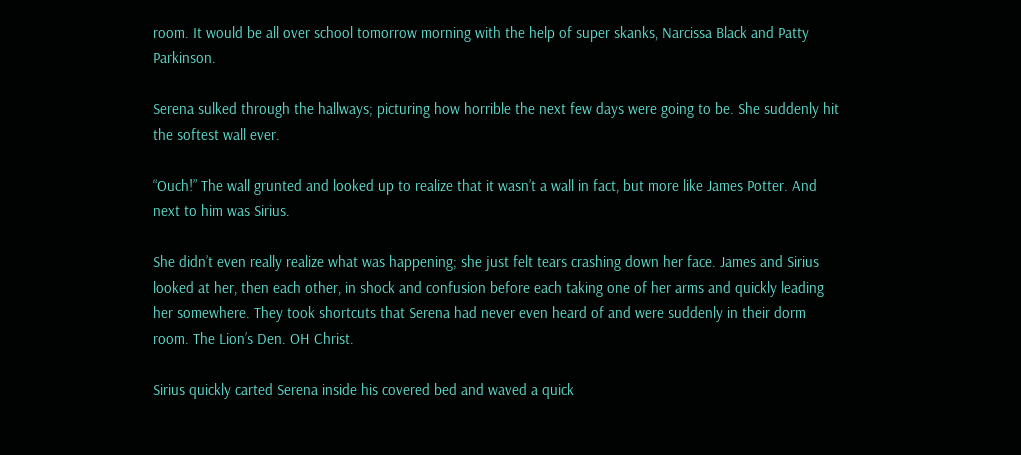room. It would be all over school tomorrow morning with the help of super skanks, Narcissa Black and Patty Parkinson.

Serena sulked through the hallways; picturing how horrible the next few days were going to be. She suddenly hit the softest wall ever.

“Ouch!” The wall grunted and looked up to realize that it wasn’t a wall in fact, but more like James Potter. And next to him was Sirius.

She didn’t even really realize what was happening; she just felt tears crashing down her face. James and Sirius looked at her, then each other, in shock and confusion before each taking one of her arms and quickly leading her somewhere. They took shortcuts that Serena had never even heard of and were suddenly in their dorm room. The Lion’s Den. OH Christ.

Sirius quickly carted Serena inside his covered bed and waved a quick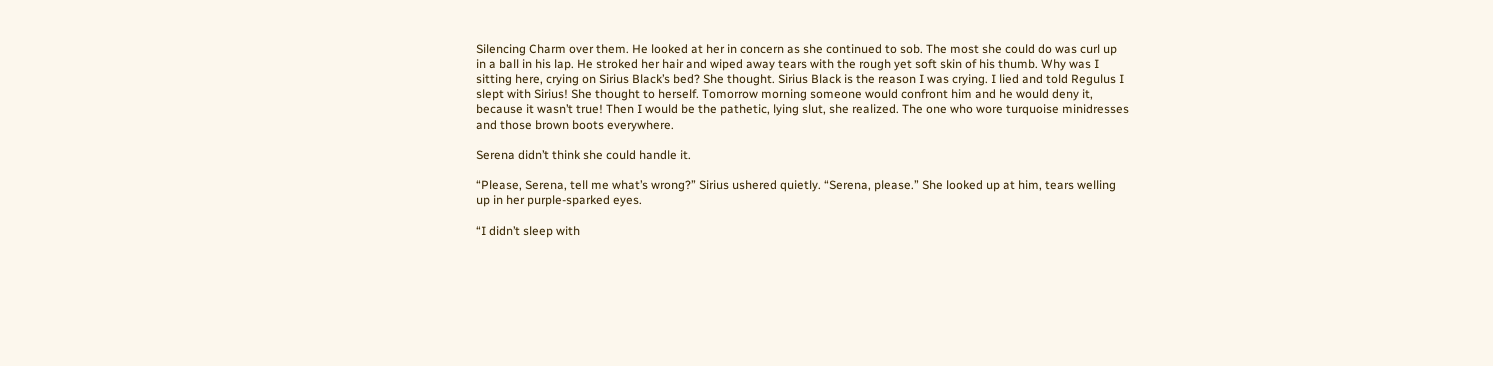Silencing Charm over them. He looked at her in concern as she continued to sob. The most she could do was curl up in a ball in his lap. He stroked her hair and wiped away tears with the rough yet soft skin of his thumb. Why was I sitting here, crying on Sirius Black’s bed? She thought. Sirius Black is the reason I was crying. I lied and told Regulus I slept with Sirius! She thought to herself. Tomorrow morning someone would confront him and he would deny it, because it wasn’t true! Then I would be the pathetic, lying slut, she realized. The one who wore turquoise minidresses and those brown boots everywhere.

Serena didn’t think she could handle it.

“Please, Serena, tell me what’s wrong?” Sirius ushered quietly. “Serena, please.” She looked up at him, tears welling up in her purple-sparked eyes.

“I didn’t sleep with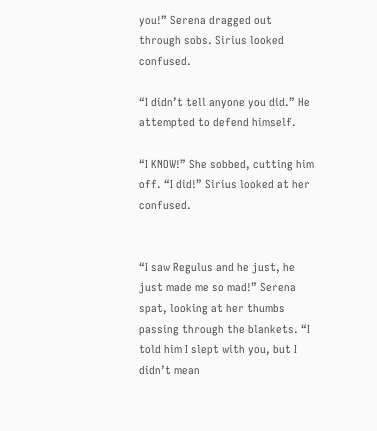you!” Serena dragged out through sobs. Sirius looked confused.

“I didn’t tell anyone you did.” He attempted to defend himself.

“I KNOW!” She sobbed, cutting him off. “I did!” Sirius looked at her confused.


“I saw Regulus and he just, he just made me so mad!” Serena spat, looking at her thumbs passing through the blankets. “I told him I slept with you, but I didn’t mean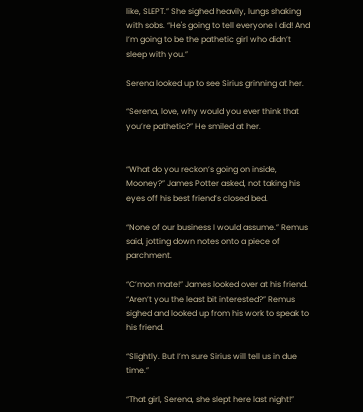like, SLEPT.” She sighed heavily, lungs shaking with sobs. “He's going to tell everyone I did! And I’m going to be the pathetic girl who didn’t sleep with you.”

Serena looked up to see Sirius grinning at her.

“Serena, love, why would you ever think that you’re pathetic?” He smiled at her.


“What do you reckon’s going on inside, Mooney?” James Potter asked, not taking his eyes off his best friend’s closed bed.

“None of our business I would assume.” Remus said, jotting down notes onto a piece of parchment.

“C’mon mate!” James looked over at his friend. “Aren’t you the least bit interested?” Remus sighed and looked up from his work to speak to his friend.

“Slightly. But I’m sure Sirius will tell us in due time.”

“That girl, Serena, she slept here last night!”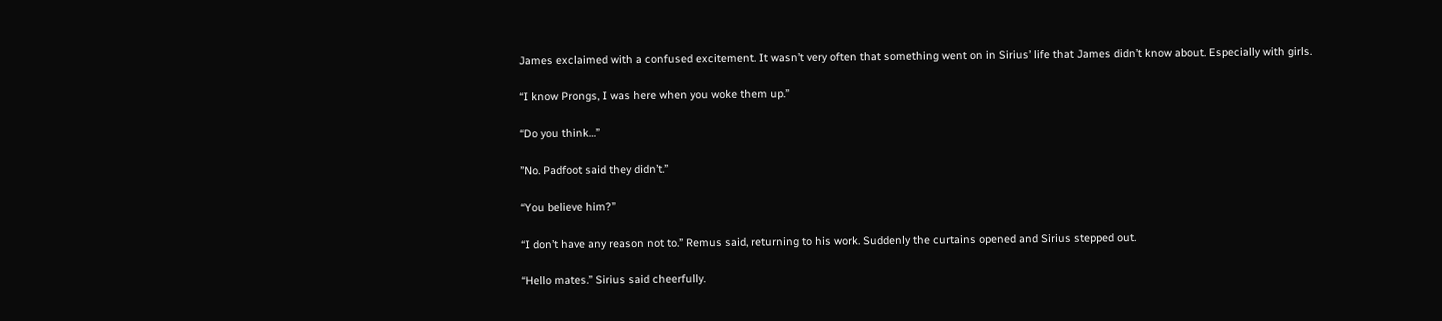James exclaimed with a confused excitement. It wasn’t very often that something went on in Sirius’ life that James didn’t know about. Especially with girls.

“I know Prongs, I was here when you woke them up.”

“Do you think…”

”No. Padfoot said they didn’t.”

“You believe him?”

“I don’t have any reason not to.” Remus said, returning to his work. Suddenly the curtains opened and Sirius stepped out.

“Hello mates.” Sirius said cheerfully.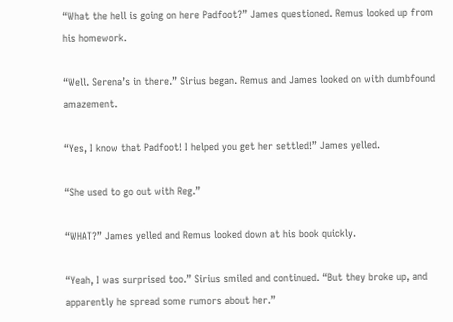“What the hell is going on here Padfoot?” James questioned. Remus looked up from his homework.

“Well. Serena’s in there.” Sirius began. Remus and James looked on with dumbfound amazement.

“Yes, I know that Padfoot! I helped you get her settled!” James yelled.

“She used to go out with Reg.”

“WHAT?” James yelled and Remus looked down at his book quickly.

“Yeah, I was surprised too.” Sirius smiled and continued. “But they broke up, and apparently he spread some rumors about her.”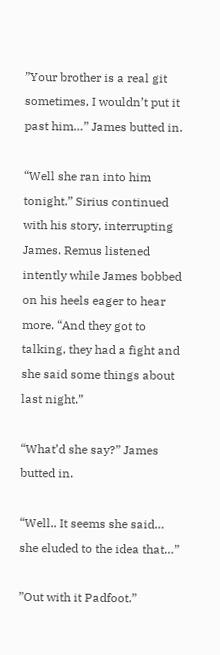”Your brother is a real git sometimes, I wouldn’t put it past him…” James butted in.

“Well she ran into him tonight.” Sirius continued with his story, interrupting James. Remus listened intently while James bobbed on his heels eager to hear more. “And they got to talking, they had a fight and she said some things about last night.”

“What’d she say?” James butted in.

“Well.. It seems she said… she eluded to the idea that…”

”Out with it Padfoot.”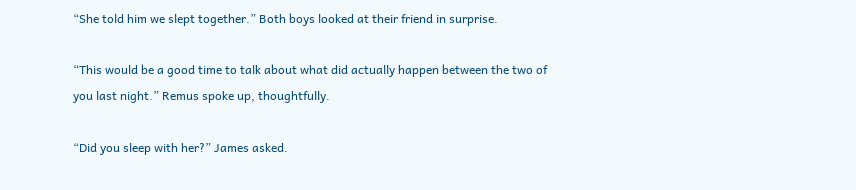“She told him we slept together.” Both boys looked at their friend in surprise.

“This would be a good time to talk about what did actually happen between the two of you last night.” Remus spoke up, thoughtfully.

“Did you sleep with her?” James asked.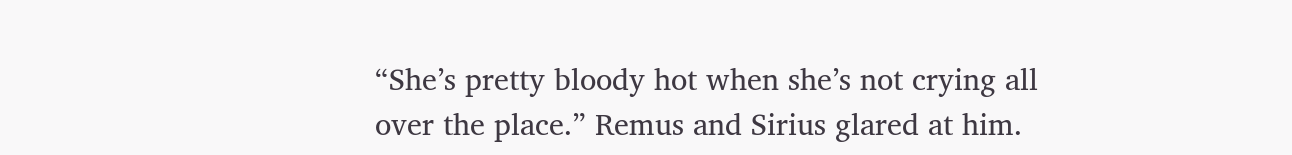“She’s pretty bloody hot when she’s not crying all over the place.” Remus and Sirius glared at him.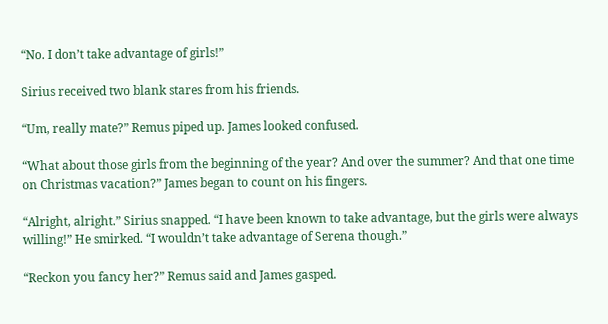“No. I don’t take advantage of girls!”

Sirius received two blank stares from his friends.

“Um, really mate?” Remus piped up. James looked confused.

“What about those girls from the beginning of the year? And over the summer? And that one time on Christmas vacation?” James began to count on his fingers.

“Alright, alright.” Sirius snapped. “I have been known to take advantage, but the girls were always willing!” He smirked. “I wouldn’t take advantage of Serena though.”

“Reckon you fancy her?” Remus said and James gasped.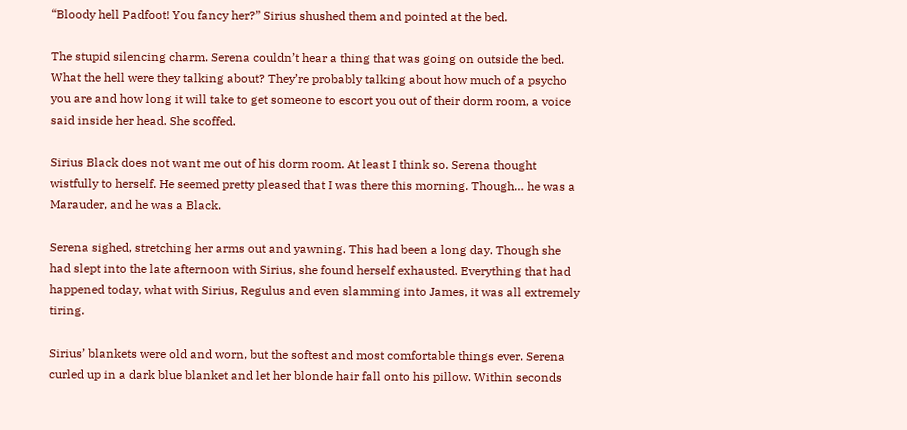“Bloody hell Padfoot! You fancy her?” Sirius shushed them and pointed at the bed.

The stupid silencing charm. Serena couldn’t hear a thing that was going on outside the bed. What the hell were they talking about? They’re probably talking about how much of a psycho you are and how long it will take to get someone to escort you out of their dorm room, a voice said inside her head. She scoffed.

Sirius Black does not want me out of his dorm room. At least I think so. Serena thought wistfully to herself. He seemed pretty pleased that I was there this morning. Though… he was a Marauder, and he was a Black.

Serena sighed, stretching her arms out and yawning. This had been a long day. Though she had slept into the late afternoon with Sirius, she found herself exhausted. Everything that had happened today, what with Sirius, Regulus and even slamming into James, it was all extremely tiring.

Sirius’ blankets were old and worn, but the softest and most comfortable things ever. Serena curled up in a dark blue blanket and let her blonde hair fall onto his pillow. Within seconds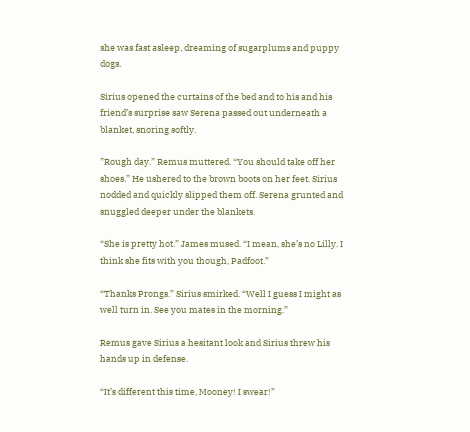she was fast asleep, dreaming of sugarplums and puppy dogs.

Sirius opened the curtains of the bed and to his and his friend’s surprise saw Serena passed out underneath a blanket, snoring softly.

”Rough day.” Remus muttered. “You should take off her shoes.” He ushered to the brown boots on her feet. Sirius nodded and quickly slipped them off. Serena grunted and snuggled deeper under the blankets.

“She is pretty hot.” James mused. “I mean, she’s no Lilly. I think she fits with you though, Padfoot.”

“Thanks Prongs.” Sirius smirked. “Well I guess I might as well turn in. See you mates in the morning.”

Remus gave Sirius a hesitant look and Sirius threw his hands up in defense.

“It’s different this time, Mooney! I swear!”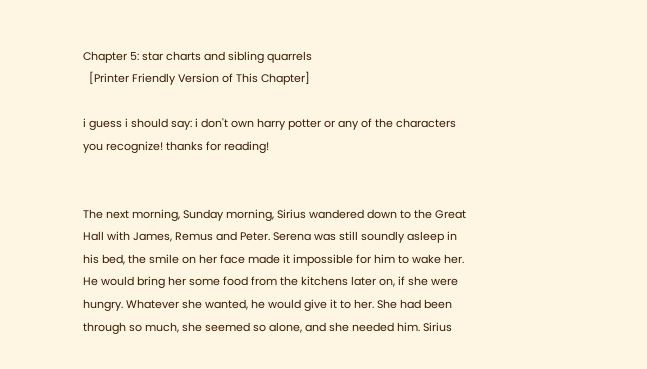Chapter 5: star charts and sibling quarrels
  [Printer Friendly Version of This Chapter]

i guess i should say: i don't own harry potter or any of the characters you recognize! thanks for reading!


The next morning, Sunday morning, Sirius wandered down to the Great Hall with James, Remus and Peter. Serena was still soundly asleep in his bed, the smile on her face made it impossible for him to wake her. He would bring her some food from the kitchens later on, if she were hungry. Whatever she wanted, he would give it to her. She had been through so much, she seemed so alone, and she needed him. Sirius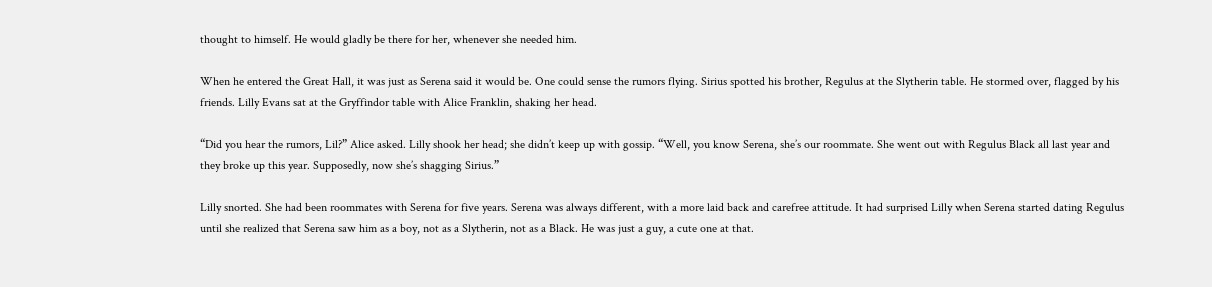thought to himself. He would gladly be there for her, whenever she needed him.

When he entered the Great Hall, it was just as Serena said it would be. One could sense the rumors flying. Sirius spotted his brother, Regulus at the Slytherin table. He stormed over, flagged by his friends. Lilly Evans sat at the Gryffindor table with Alice Franklin, shaking her head.

“Did you hear the rumors, Lil?” Alice asked. Lilly shook her head; she didn’t keep up with gossip. “Well, you know Serena, she’s our roommate. She went out with Regulus Black all last year and they broke up this year. Supposedly, now she’s shagging Sirius.”

Lilly snorted. She had been roommates with Serena for five years. Serena was always different, with a more laid back and carefree attitude. It had surprised Lilly when Serena started dating Regulus until she realized that Serena saw him as a boy, not as a Slytherin, not as a Black. He was just a guy, a cute one at that.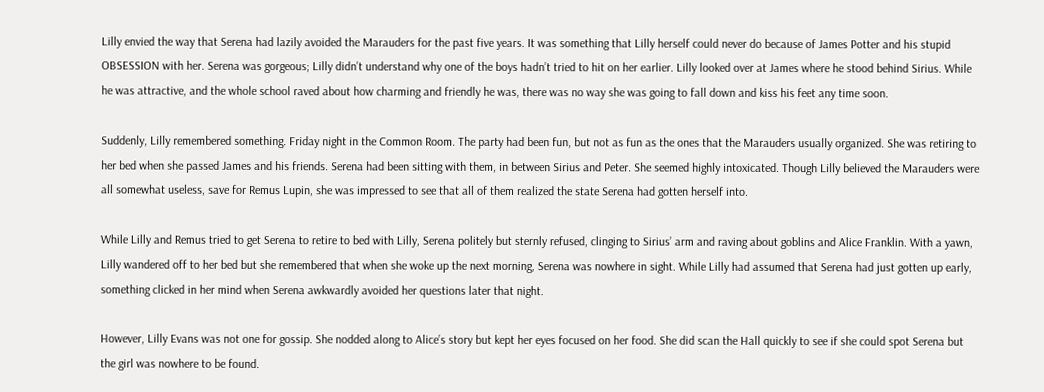Lilly envied the way that Serena had lazily avoided the Marauders for the past five years. It was something that Lilly herself could never do because of James Potter and his stupid OBSESSION with her. Serena was gorgeous; Lilly didn’t understand why one of the boys hadn’t tried to hit on her earlier. Lilly looked over at James where he stood behind Sirius. While he was attractive, and the whole school raved about how charming and friendly he was, there was no way she was going to fall down and kiss his feet any time soon.

Suddenly, Lilly remembered something. Friday night in the Common Room. The party had been fun, but not as fun as the ones that the Marauders usually organized. She was retiring to her bed when she passed James and his friends. Serena had been sitting with them, in between Sirius and Peter. She seemed highly intoxicated. Though Lilly believed the Marauders were all somewhat useless, save for Remus Lupin, she was impressed to see that all of them realized the state Serena had gotten herself into.

While Lilly and Remus tried to get Serena to retire to bed with Lilly, Serena politely but sternly refused, clinging to Sirius’ arm and raving about goblins and Alice Franklin. With a yawn, Lilly wandered off to her bed but she remembered that when she woke up the next morning, Serena was nowhere in sight. While Lilly had assumed that Serena had just gotten up early, something clicked in her mind when Serena awkwardly avoided her questions later that night.

However, Lilly Evans was not one for gossip. She nodded along to Alice’s story but kept her eyes focused on her food. She did scan the Hall quickly to see if she could spot Serena but the girl was nowhere to be found.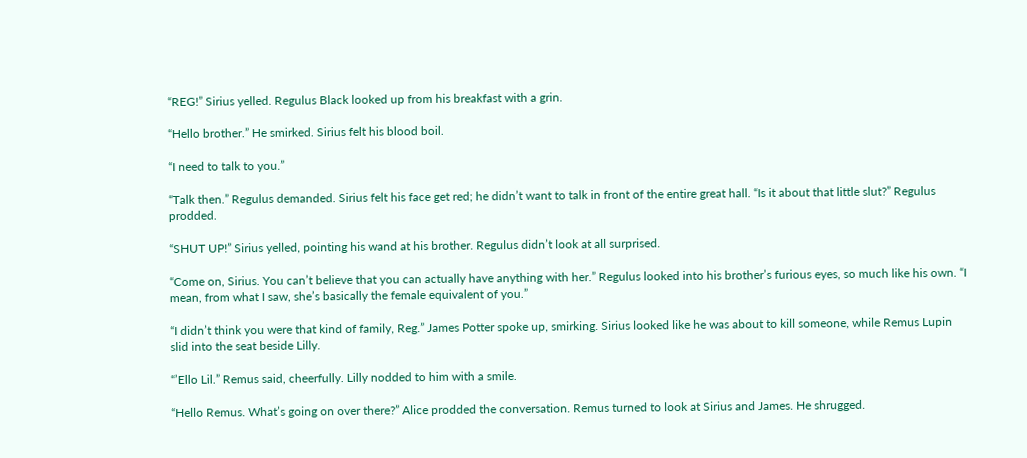“REG!” Sirius yelled. Regulus Black looked up from his breakfast with a grin.

“Hello brother.” He smirked. Sirius felt his blood boil.

“I need to talk to you.”

“Talk then.” Regulus demanded. Sirius felt his face get red; he didn’t want to talk in front of the entire great hall. “Is it about that little slut?” Regulus prodded.

“SHUT UP!” Sirius yelled, pointing his wand at his brother. Regulus didn’t look at all surprised.

“Come on, Sirius. You can’t believe that you can actually have anything with her.” Regulus looked into his brother’s furious eyes, so much like his own. “I mean, from what I saw, she’s basically the female equivalent of you.”

“I didn’t think you were that kind of family, Reg.” James Potter spoke up, smirking. Sirius looked like he was about to kill someone, while Remus Lupin slid into the seat beside Lilly.

“’Ello Lil.” Remus said, cheerfully. Lilly nodded to him with a smile.

“Hello Remus. What’s going on over there?” Alice prodded the conversation. Remus turned to look at Sirius and James. He shrugged.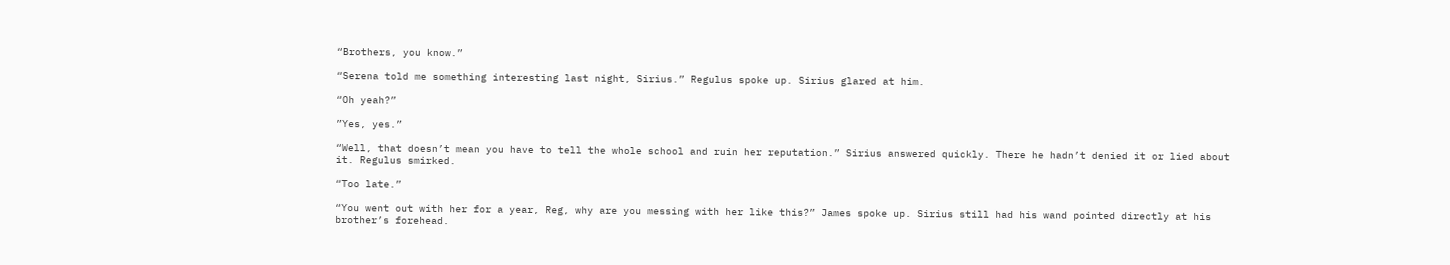“Brothers, you know.”

“Serena told me something interesting last night, Sirius.” Regulus spoke up. Sirius glared at him.

“Oh yeah?”

”Yes, yes.”

“Well, that doesn’t mean you have to tell the whole school and ruin her reputation.” Sirius answered quickly. There he hadn’t denied it or lied about it. Regulus smirked.

“Too late.”

“You went out with her for a year, Reg, why are you messing with her like this?” James spoke up. Sirius still had his wand pointed directly at his brother’s forehead.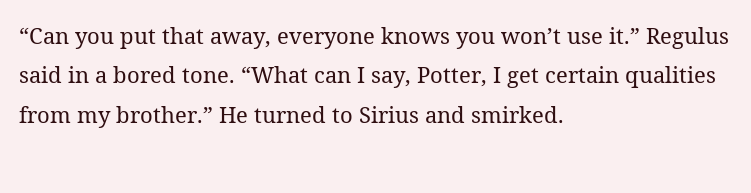“Can you put that away, everyone knows you won’t use it.” Regulus said in a bored tone. “What can I say, Potter, I get certain qualities from my brother.” He turned to Sirius and smirked.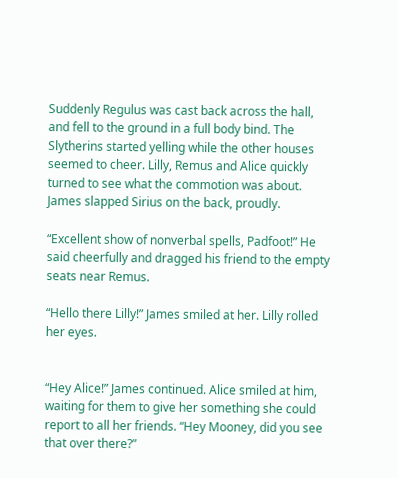Suddenly Regulus was cast back across the hall, and fell to the ground in a full body bind. The Slytherins started yelling while the other houses seemed to cheer. Lilly, Remus and Alice quickly turned to see what the commotion was about. James slapped Sirius on the back, proudly.

“Excellent show of nonverbal spells, Padfoot!” He said cheerfully and dragged his friend to the empty seats near Remus.

“Hello there Lilly!” James smiled at her. Lilly rolled her eyes.


“Hey Alice!” James continued. Alice smiled at him, waiting for them to give her something she could report to all her friends. “Hey Mooney, did you see that over there?”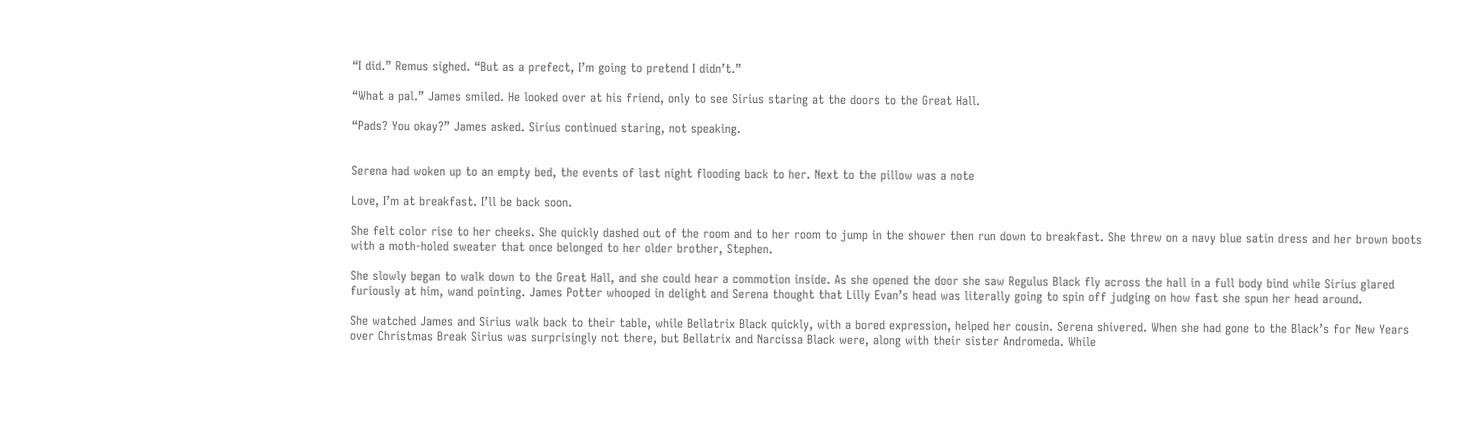“I did.” Remus sighed. “But as a prefect, I’m going to pretend I didn’t.”

“What a pal.” James smiled. He looked over at his friend, only to see Sirius staring at the doors to the Great Hall.

“Pads? You okay?” James asked. Sirius continued staring, not speaking.


Serena had woken up to an empty bed, the events of last night flooding back to her. Next to the pillow was a note

Love, I’m at breakfast. I’ll be back soon.

She felt color rise to her cheeks. She quickly dashed out of the room and to her room to jump in the shower then run down to breakfast. She threw on a navy blue satin dress and her brown boots with a moth-holed sweater that once belonged to her older brother, Stephen.

She slowly began to walk down to the Great Hall, and she could hear a commotion inside. As she opened the door she saw Regulus Black fly across the hall in a full body bind while Sirius glared furiously at him, wand pointing. James Potter whooped in delight and Serena thought that Lilly Evan’s head was literally going to spin off judging on how fast she spun her head around.

She watched James and Sirius walk back to their table, while Bellatrix Black quickly, with a bored expression, helped her cousin. Serena shivered. When she had gone to the Black’s for New Years over Christmas Break Sirius was surprisingly not there, but Bellatrix and Narcissa Black were, along with their sister Andromeda. While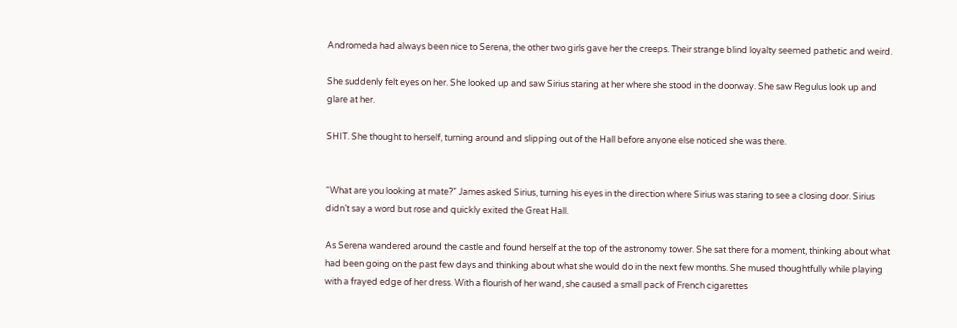Andromeda had always been nice to Serena, the other two girls gave her the creeps. Their strange blind loyalty seemed pathetic and weird.

She suddenly felt eyes on her. She looked up and saw Sirius staring at her where she stood in the doorway. She saw Regulus look up and glare at her.

SHIT. She thought to herself, turning around and slipping out of the Hall before anyone else noticed she was there.


“What are you looking at mate?” James asked Sirius, turning his eyes in the direction where Sirius was staring to see a closing door. Sirius didn’t say a word but rose and quickly exited the Great Hall.

As Serena wandered around the castle and found herself at the top of the astronomy tower. She sat there for a moment, thinking about what had been going on the past few days and thinking about what she would do in the next few months. She mused thoughtfully while playing with a frayed edge of her dress. With a flourish of her wand, she caused a small pack of French cigarettes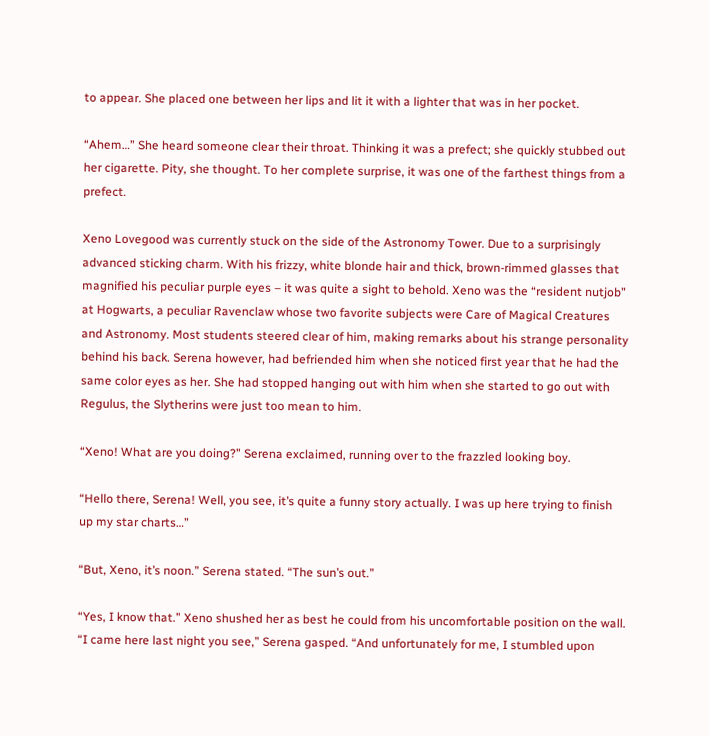to appear. She placed one between her lips and lit it with a lighter that was in her pocket.

“Ahem…” She heard someone clear their throat. Thinking it was a prefect; she quickly stubbed out her cigarette. Pity, she thought. To her complete surprise, it was one of the farthest things from a prefect.

Xeno Lovegood was currently stuck on the side of the Astronomy Tower. Due to a surprisingly advanced sticking charm. With his frizzy, white blonde hair and thick, brown-rimmed glasses that magnified his peculiar purple eyes – it was quite a sight to behold. Xeno was the “resident nutjob” at Hogwarts, a peculiar Ravenclaw whose two favorite subjects were Care of Magical Creatures and Astronomy. Most students steered clear of him, making remarks about his strange personality behind his back. Serena however, had befriended him when she noticed first year that he had the same color eyes as her. She had stopped hanging out with him when she started to go out with Regulus, the Slytherins were just too mean to him.

“Xeno! What are you doing?” Serena exclaimed, running over to the frazzled looking boy.

“Hello there, Serena! Well, you see, it’s quite a funny story actually. I was up here trying to finish up my star charts…”

“But, Xeno, it’s noon.” Serena stated. “The sun’s out.”

“Yes, I know that.” Xeno shushed her as best he could from his uncomfortable position on the wall. “I came here last night you see,” Serena gasped. “And unfortunately for me, I stumbled upon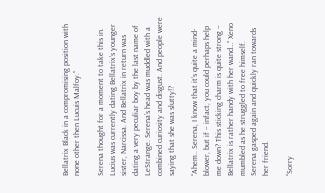Bellatrix Black in a compromising position with none other then Lucuis Malfoy.”

Serena thought for a moment to take this in. Lucius was currently dating Bellatrix’s younger sister, Narcissa. And Bellatrix in return was dating a very peculiar boy by the last name of LeStrange. Serena’s head was muddled with a combined curiosity and disgust. And people were saying that she was slutty!?

“Ahem.. Serena, I know that it’s quite a mind-blower, but if – infact, you could perhaps help me down? This sticking charm is quite strong – Bellatrix is rather handy with her wand…” Xeno mumbled as he struggled to free himself. Serena gasped again and quickly ran towards her friend.

“Sorry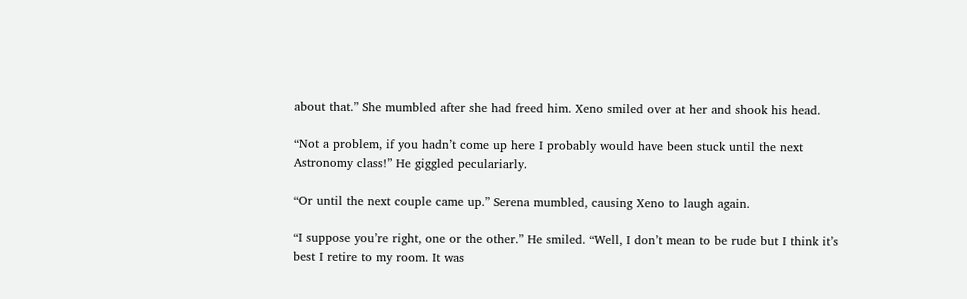about that.” She mumbled after she had freed him. Xeno smiled over at her and shook his head.

“Not a problem, if you hadn’t come up here I probably would have been stuck until the next Astronomy class!” He giggled peculariarly.

“Or until the next couple came up.” Serena mumbled, causing Xeno to laugh again.

“I suppose you’re right, one or the other.” He smiled. “Well, I don’t mean to be rude but I think it’s best I retire to my room. It was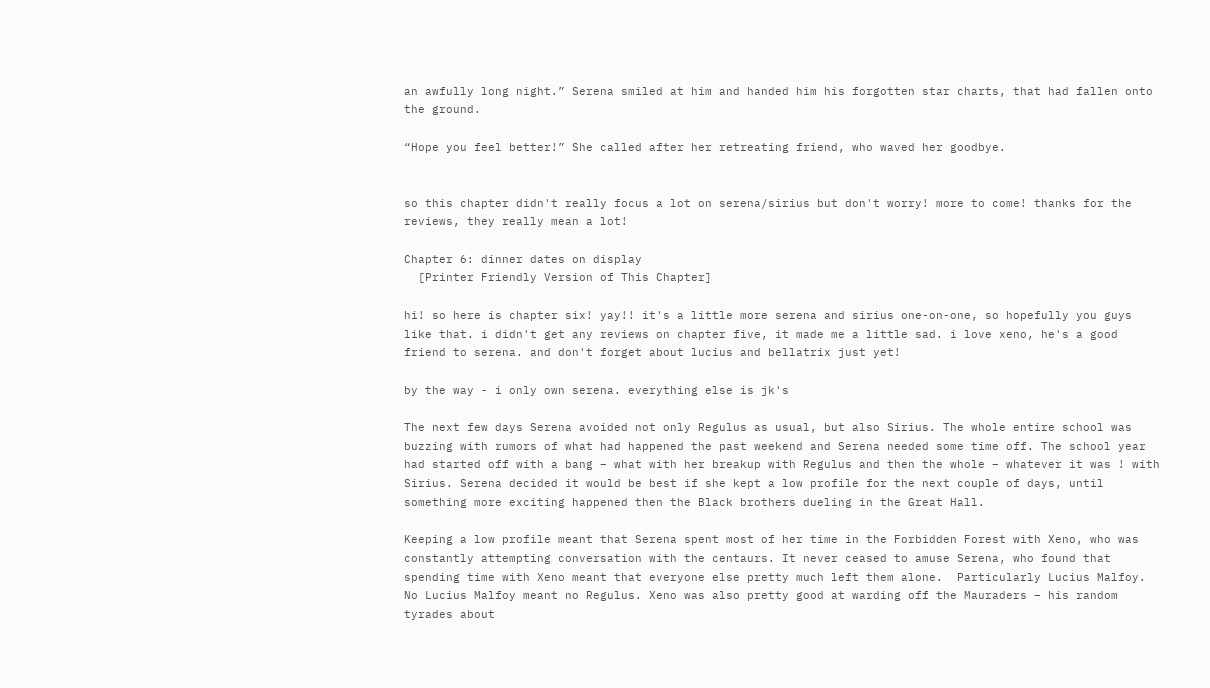an awfully long night.” Serena smiled at him and handed him his forgotten star charts, that had fallen onto the ground.

“Hope you feel better!” She called after her retreating friend, who waved her goodbye.


so this chapter didn't really focus a lot on serena/sirius but don't worry! more to come! thanks for the reviews, they really mean a lot!

Chapter 6: dinner dates on display
  [Printer Friendly Version of This Chapter]

hi! so here is chapter six! yay!! it's a little more serena and sirius one-on-one, so hopefully you guys like that. i didn't get any reviews on chapter five, it made me a little sad. i love xeno, he's a good friend to serena. and don't forget about lucius and bellatrix just yet!

by the way - i only own serena. everything else is jk's

The next few days Serena avoided not only Regulus as usual, but also Sirius. The whole entire school was buzzing with rumors of what had happened the past weekend and Serena needed some time off. The school year had started off with a bang – what with her breakup with Regulus and then the whole – whatever it was ! with Sirius. Serena decided it would be best if she kept a low profile for the next couple of days, until something more exciting happened then the Black brothers dueling in the Great Hall.

Keeping a low profile meant that Serena spent most of her time in the Forbidden Forest with Xeno, who was constantly attempting conversation with the centaurs. It never ceased to amuse Serena, who found that spending time with Xeno meant that everyone else pretty much left them alone.  Particularly Lucius Malfoy. No Lucius Malfoy meant no Regulus. Xeno was also pretty good at warding off the Mauraders – his random tyrades about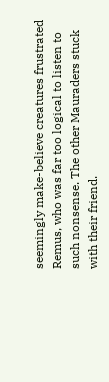seemingly make-believe creatures frustrated Remus, who was far too logical to listen to such nonsense. The other Mauraders stuck with their friend.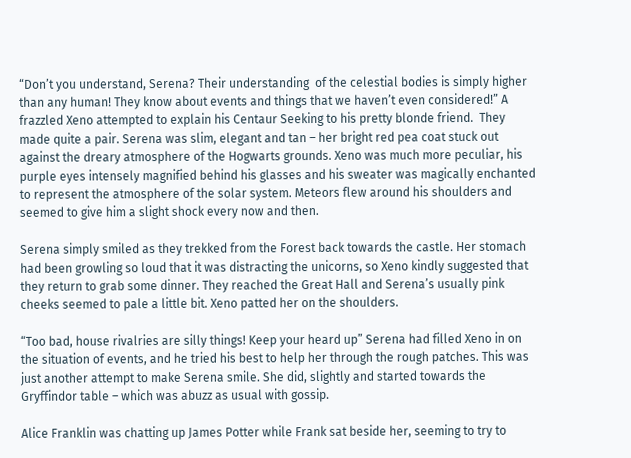“Don’t you understand, Serena? Their understanding  of the celestial bodies is simply higher than any human! They know about events and things that we haven’t even considered!” A frazzled Xeno attempted to explain his Centaur Seeking to his pretty blonde friend.  They made quite a pair. Serena was slim, elegant and tan – her bright red pea coat stuck out against the dreary atmosphere of the Hogwarts grounds. Xeno was much more peculiar, his purple eyes intensely magnified behind his glasses and his sweater was magically enchanted to represent the atmosphere of the solar system. Meteors flew around his shoulders and seemed to give him a slight shock every now and then.

Serena simply smiled as they trekked from the Forest back towards the castle. Her stomach had been growling so loud that it was distracting the unicorns, so Xeno kindly suggested that they return to grab some dinner. They reached the Great Hall and Serena’s usually pink cheeks seemed to pale a little bit. Xeno patted her on the shoulders.

“Too bad, house rivalries are silly things! Keep your heard up” Serena had filled Xeno in on the situation of events, and he tried his best to help her through the rough patches. This was just another attempt to make Serena smile. She did, slightly and started towards the Gryffindor table – which was abuzz as usual with gossip.

Alice Franklin was chatting up James Potter while Frank sat beside her, seeming to try to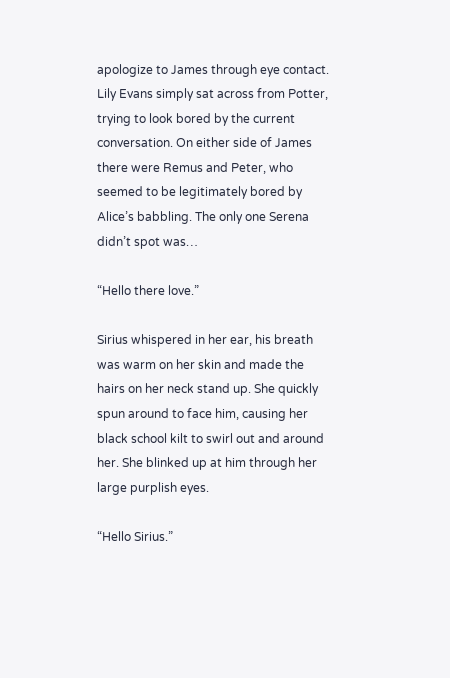apologize to James through eye contact. Lily Evans simply sat across from Potter, trying to look bored by the current conversation. On either side of James there were Remus and Peter, who seemed to be legitimately bored by Alice’s babbling. The only one Serena didn’t spot was…

“Hello there love.”

Sirius whispered in her ear, his breath was warm on her skin and made the hairs on her neck stand up. She quickly spun around to face him, causing her black school kilt to swirl out and around her. She blinked up at him through her large purplish eyes.

“Hello Sirius.”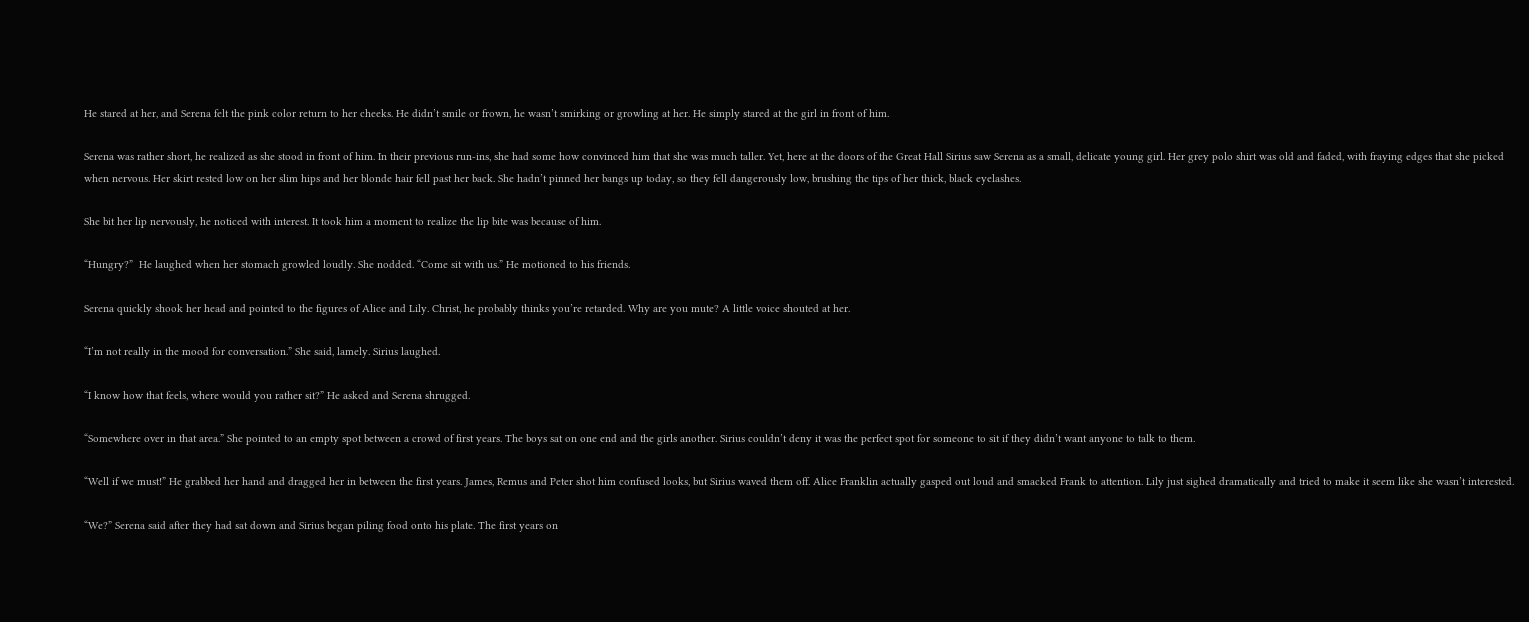He stared at her, and Serena felt the pink color return to her cheeks. He didn’t smile or frown, he wasn’t smirking or growling at her. He simply stared at the girl in front of him.

Serena was rather short, he realized as she stood in front of him. In their previous run-ins, she had some how convinced him that she was much taller. Yet, here at the doors of the Great Hall Sirius saw Serena as a small, delicate young girl. Her grey polo shirt was old and faded, with fraying edges that she picked when nervous. Her skirt rested low on her slim hips and her blonde hair fell past her back. She hadn’t pinned her bangs up today, so they fell dangerously low, brushing the tips of her thick, black eyelashes.

She bit her lip nervously, he noticed with interest. It took him a moment to realize the lip bite was because of him.

“Hungry?”  He laughed when her stomach growled loudly. She nodded. “Come sit with us.” He motioned to his friends.

Serena quickly shook her head and pointed to the figures of Alice and Lily. Christ, he probably thinks you’re retarded. Why are you mute? A little voice shouted at her.

“I’m not really in the mood for conversation.” She said, lamely. Sirius laughed.

“I know how that feels, where would you rather sit?” He asked and Serena shrugged.

“Somewhere over in that area.” She pointed to an empty spot between a crowd of first years. The boys sat on one end and the girls another. Sirius couldn’t deny it was the perfect spot for someone to sit if they didn’t want anyone to talk to them.

“Well if we must!” He grabbed her hand and dragged her in between the first years. James, Remus and Peter shot him confused looks, but Sirius waved them off. Alice Franklin actually gasped out loud and smacked Frank to attention. Lily just sighed dramatically and tried to make it seem like she wasn’t interested.

“We?” Serena said after they had sat down and Sirius began piling food onto his plate. The first years on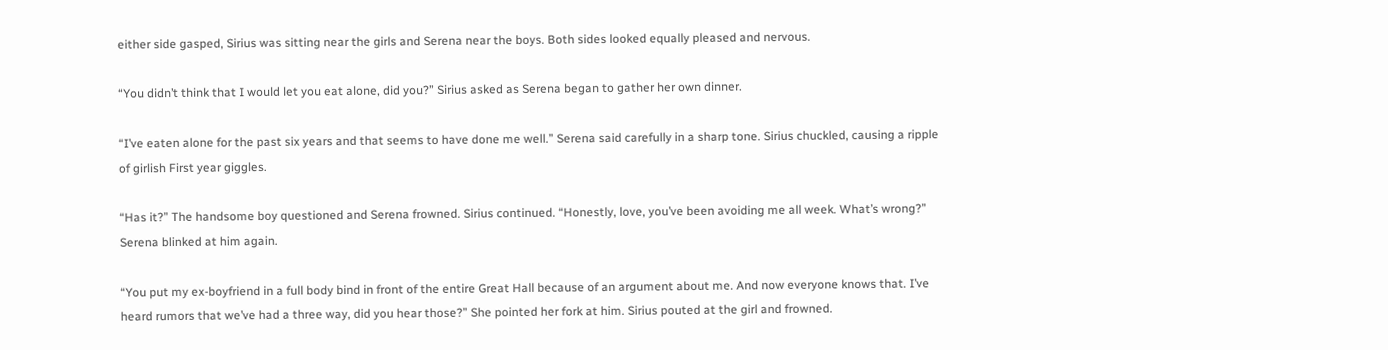either side gasped, Sirius was sitting near the girls and Serena near the boys. Both sides looked equally pleased and nervous.

“You didn’t think that I would let you eat alone, did you?” Sirius asked as Serena began to gather her own dinner.

“I’ve eaten alone for the past six years and that seems to have done me well.” Serena said carefully in a sharp tone. Sirius chuckled, causing a ripple of girlish First year giggles.

“Has it?” The handsome boy questioned and Serena frowned. Sirius continued. “Honestly, love, you’ve been avoiding me all week. What’s wrong?”  Serena blinked at him again.

“You put my ex-boyfriend in a full body bind in front of the entire Great Hall because of an argument about me. And now everyone knows that. I’ve heard rumors that we’ve had a three way, did you hear those?” She pointed her fork at him. Sirius pouted at the girl and frowned.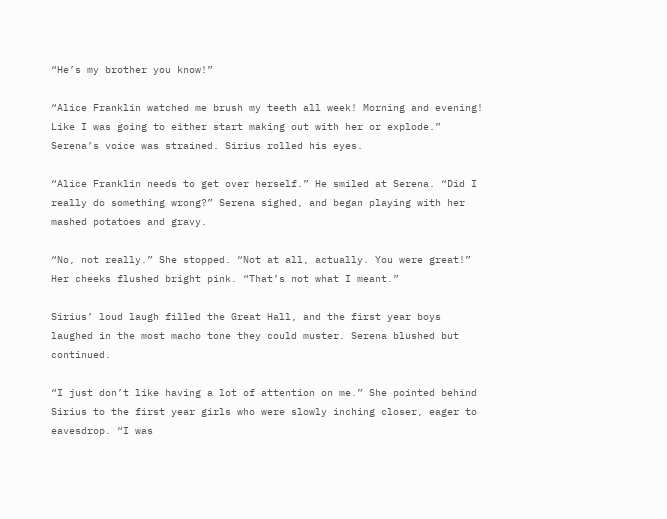“He’s my brother you know!”

“Alice Franklin watched me brush my teeth all week! Morning and evening! Like I was going to either start making out with her or explode.” Serena’s voice was strained. Sirius rolled his eyes.

“Alice Franklin needs to get over herself.” He smiled at Serena. “Did I really do something wrong?” Serena sighed, and began playing with her mashed potatoes and gravy.

“No, not really.” She stopped. “Not at all, actually. You were great!” Her cheeks flushed bright pink. “That’s not what I meant.”

Sirius’ loud laugh filled the Great Hall, and the first year boys laughed in the most macho tone they could muster. Serena blushed but continued.

“I just don’t like having a lot of attention on me.” She pointed behind Sirius to the first year girls who were slowly inching closer, eager to eavesdrop. “I was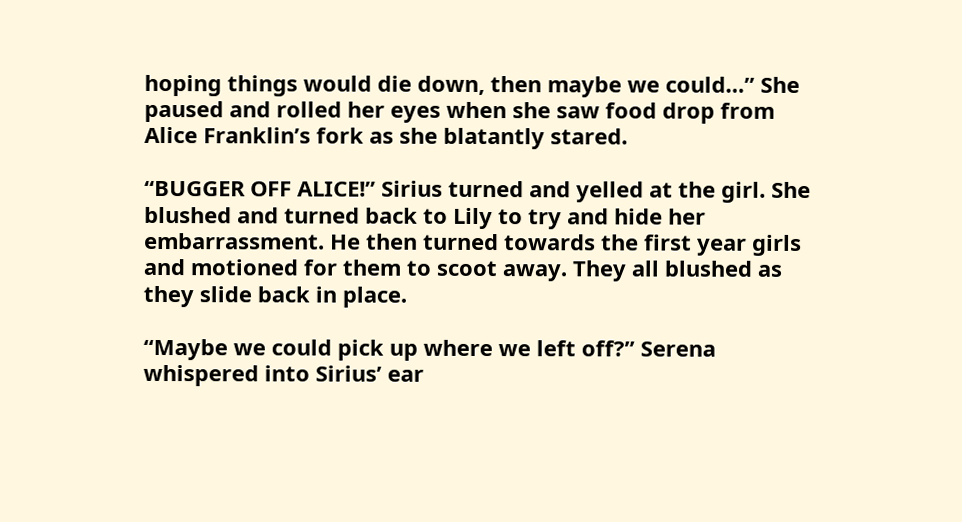hoping things would die down, then maybe we could…” She paused and rolled her eyes when she saw food drop from Alice Franklin’s fork as she blatantly stared.

“BUGGER OFF ALICE!” Sirius turned and yelled at the girl. She blushed and turned back to Lily to try and hide her embarrassment. He then turned towards the first year girls and motioned for them to scoot away. They all blushed as they slide back in place.

“Maybe we could pick up where we left off?” Serena whispered into Sirius’ ear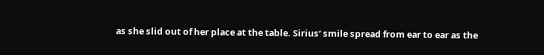as she slid out of her place at the table. Sirius’ smile spread from ear to ear as the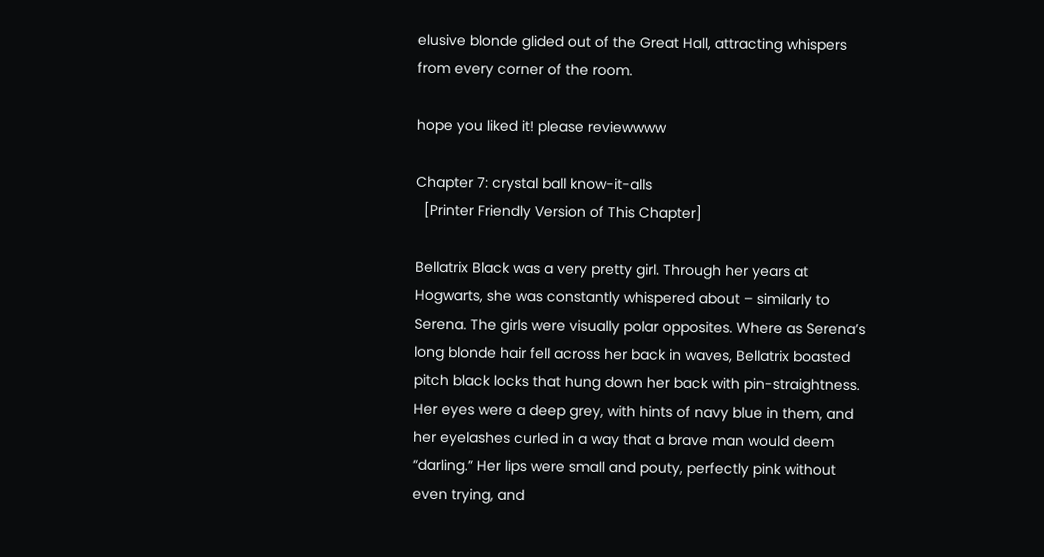elusive blonde glided out of the Great Hall, attracting whispers from every corner of the room.

hope you liked it! please reviewwww

Chapter 7: crystal ball know-it-alls
  [Printer Friendly Version of This Chapter]

Bellatrix Black was a very pretty girl. Through her years at Hogwarts, she was constantly whispered about – similarly to Serena. The girls were visually polar opposites. Where as Serena’s long blonde hair fell across her back in waves, Bellatrix boasted pitch black locks that hung down her back with pin-straightness. Her eyes were a deep grey, with hints of navy blue in them, and her eyelashes curled in a way that a brave man would deem “darling.” Her lips were small and pouty, perfectly pink without even trying, and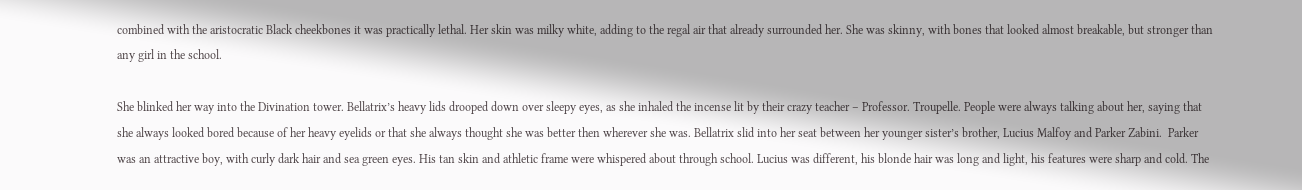combined with the aristocratic Black cheekbones it was practically lethal. Her skin was milky white, adding to the regal air that already surrounded her. She was skinny, with bones that looked almost breakable, but stronger than any girl in the school.

She blinked her way into the Divination tower. Bellatrix’s heavy lids drooped down over sleepy eyes, as she inhaled the incense lit by their crazy teacher – Professor. Troupelle. People were always talking about her, saying that she always looked bored because of her heavy eyelids or that she always thought she was better then wherever she was. Bellatrix slid into her seat between her younger sister’s brother, Lucius Malfoy and Parker Zabini.  Parker was an attractive boy, with curly dark hair and sea green eyes. His tan skin and athletic frame were whispered about through school. Lucius was different, his blonde hair was long and light, his features were sharp and cold. The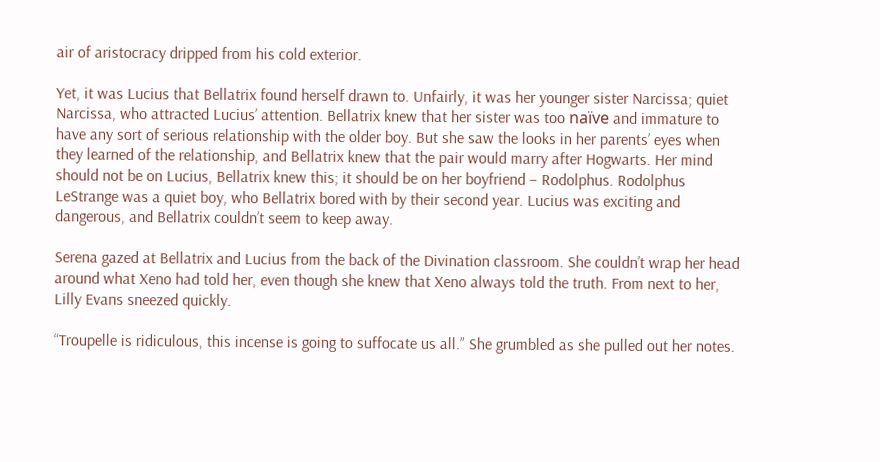air of aristocracy dripped from his cold exterior.

Yet, it was Lucius that Bellatrix found herself drawn to. Unfairly, it was her younger sister Narcissa; quiet Narcissa, who attracted Lucius’ attention. Bellatrix knew that her sister was too naïve and immature to have any sort of serious relationship with the older boy. But she saw the looks in her parents’ eyes when they learned of the relationship, and Bellatrix knew that the pair would marry after Hogwarts. Her mind should not be on Lucius, Bellatrix knew this; it should be on her boyfriend – Rodolphus. Rodolphus LeStrange was a quiet boy, who Bellatrix bored with by their second year. Lucius was exciting and dangerous, and Bellatrix couldn’t seem to keep away.

Serena gazed at Bellatrix and Lucius from the back of the Divination classroom. She couldn’t wrap her head around what Xeno had told her, even though she knew that Xeno always told the truth. From next to her, Lilly Evans sneezed quickly.

“Troupelle is ridiculous, this incense is going to suffocate us all.” She grumbled as she pulled out her notes.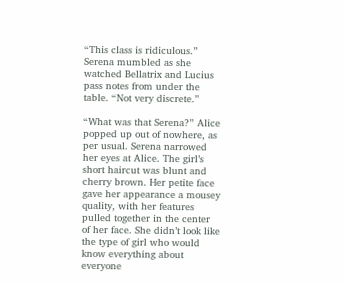“This class is ridiculous.” Serena mumbled as she watched Bellatrix and Lucius pass notes from under the table. “Not very discrete.”

“What was that Serena?” Alice popped up out of nowhere, as per usual. Serena narrowed her eyes at Alice. The girl’s short haircut was blunt and cherry brown. Her petite face gave her appearance a mousey quality, with her features pulled together in the center of her face. She didn’t look like the type of girl who would know everything about everyone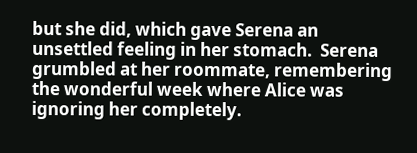but she did, which gave Serena an unsettled feeling in her stomach.  Serena grumbled at her roommate, remembering the wonderful week where Alice was ignoring her completely.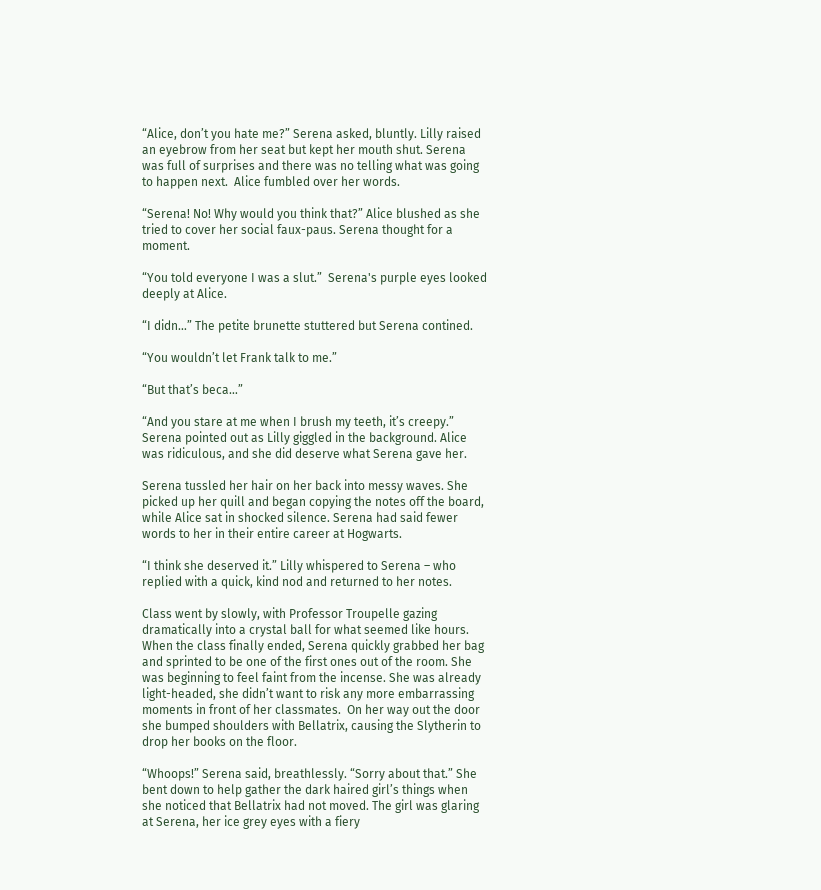“Alice, don’t you hate me?” Serena asked, bluntly. Lilly raised an eyebrow from her seat but kept her mouth shut. Serena was full of surprises and there was no telling what was going to happen next.  Alice fumbled over her words.

“Serena! No! Why would you think that?” Alice blushed as she tried to cover her social faux-paus. Serena thought for a moment.

“You told everyone I was a slut.”  Serena's purple eyes looked deeply at Alice.

“I didn…” The petite brunette stuttered but Serena contined.

“You wouldn’t let Frank talk to me.”

“But that’s beca…”

“And you stare at me when I brush my teeth, it’s creepy.” Serena pointed out as Lilly giggled in the background. Alice was ridiculous, and she did deserve what Serena gave her.

Serena tussled her hair on her back into messy waves. She picked up her quill and began copying the notes off the board, while Alice sat in shocked silence. Serena had said fewer words to her in their entire career at Hogwarts.

“I think she deserved it.” Lilly whispered to Serena – who replied with a quick, kind nod and returned to her notes.

Class went by slowly, with Professor Troupelle gazing dramatically into a crystal ball for what seemed like hours. When the class finally ended, Serena quickly grabbed her bag and sprinted to be one of the first ones out of the room. She was beginning to feel faint from the incense. She was already light-headed, she didn’t want to risk any more embarrassing moments in front of her classmates.  On her way out the door she bumped shoulders with Bellatrix, causing the Slytherin to drop her books on the floor.

“Whoops!” Serena said, breathlessly. “Sorry about that.” She bent down to help gather the dark haired girl’s things when she noticed that Bellatrix had not moved. The girl was glaring at Serena, her ice grey eyes with a fiery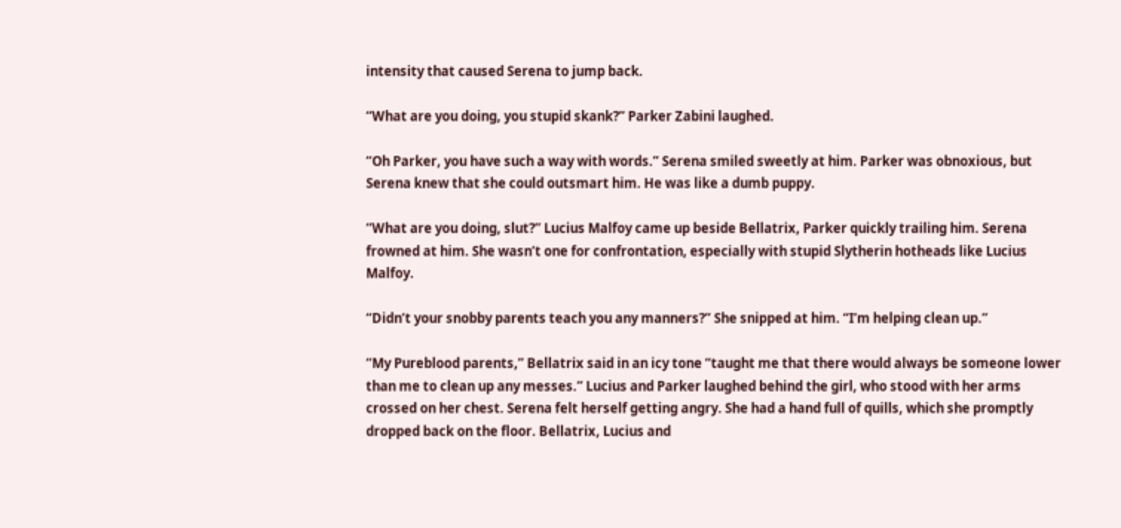intensity that caused Serena to jump back.

“What are you doing, you stupid skank?” Parker Zabini laughed.

“Oh Parker, you have such a way with words.” Serena smiled sweetly at him. Parker was obnoxious, but Serena knew that she could outsmart him. He was like a dumb puppy.

“What are you doing, slut?” Lucius Malfoy came up beside Bellatrix, Parker quickly trailing him. Serena frowned at him. She wasn’t one for confrontation, especially with stupid Slytherin hotheads like Lucius Malfoy.

“Didn’t your snobby parents teach you any manners?” She snipped at him. “I’m helping clean up.”

“My Pureblood parents,” Bellatrix said in an icy tone “taught me that there would always be someone lower than me to clean up any messes.” Lucius and Parker laughed behind the girl, who stood with her arms crossed on her chest. Serena felt herself getting angry. She had a hand full of quills, which she promptly dropped back on the floor. Bellatrix, Lucius and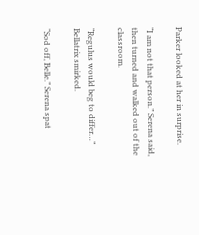Parker looked at her in surprise.

“I am not that person.” Serena said, then turned and walked out of the classroom.

“Regulus would beg to differ…” Bellatrix smirked.

“Sod off, Belle.” Serena spat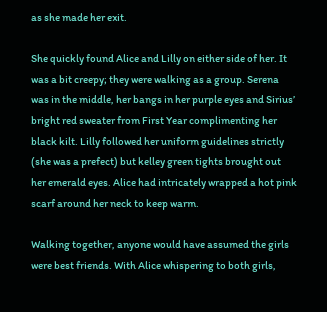as she made her exit.

She quickly found Alice and Lilly on either side of her. It was a bit creepy; they were walking as a group. Serena was in the middle, her bangs in her purple eyes and Sirius’ bright red sweater from First Year complimenting her black kilt. Lilly followed her uniform guidelines strictly (she was a prefect) but kelley green tights brought out her emerald eyes. Alice had intricately wrapped a hot pink scarf around her neck to keep warm.

Walking together, anyone would have assumed the girls were best friends. With Alice whispering to both girls,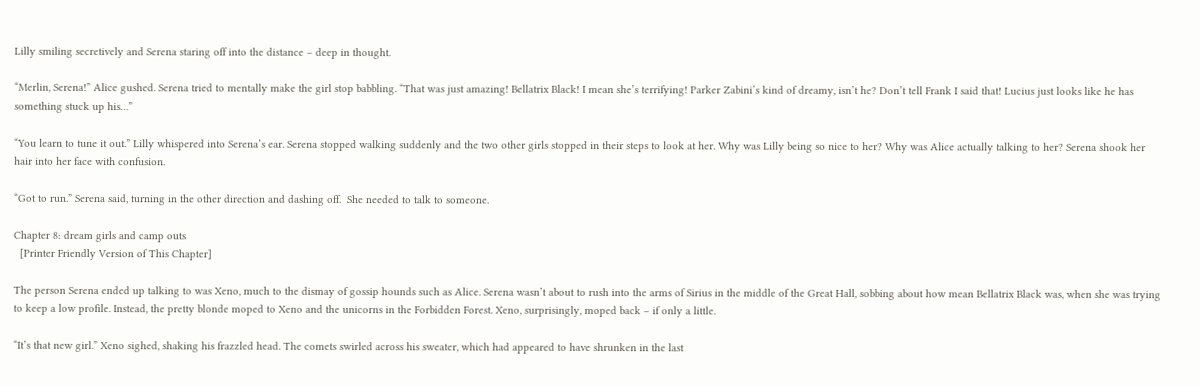Lilly smiling secretively and Serena staring off into the distance – deep in thought.

“Merlin, Serena!” Alice gushed. Serena tried to mentally make the girl stop babbling. “That was just amazing! Bellatrix Black! I mean she’s terrifying! Parker Zabini’s kind of dreamy, isn’t he? Don’t tell Frank I said that! Lucius just looks like he has something stuck up his…”

“You learn to tune it out.” Lilly whispered into Serena’s ear. Serena stopped walking suddenly and the two other girls stopped in their steps to look at her. Why was Lilly being so nice to her? Why was Alice actually talking to her? Serena shook her hair into her face with confusion.

“Got to run.” Serena said, turning in the other direction and dashing off.  She needed to talk to someone.

Chapter 8: dream girls and camp outs
  [Printer Friendly Version of This Chapter]

The person Serena ended up talking to was Xeno, much to the dismay of gossip hounds such as Alice. Serena wasn’t about to rush into the arms of Sirius in the middle of the Great Hall, sobbing about how mean Bellatrix Black was, when she was trying to keep a low profile. Instead, the pretty blonde moped to Xeno and the unicorns in the Forbidden Forest. Xeno, surprisingly, moped back – if only a little.

“It’s that new girl.” Xeno sighed, shaking his frazzled head. The comets swirled across his sweater, which had appeared to have shrunken in the last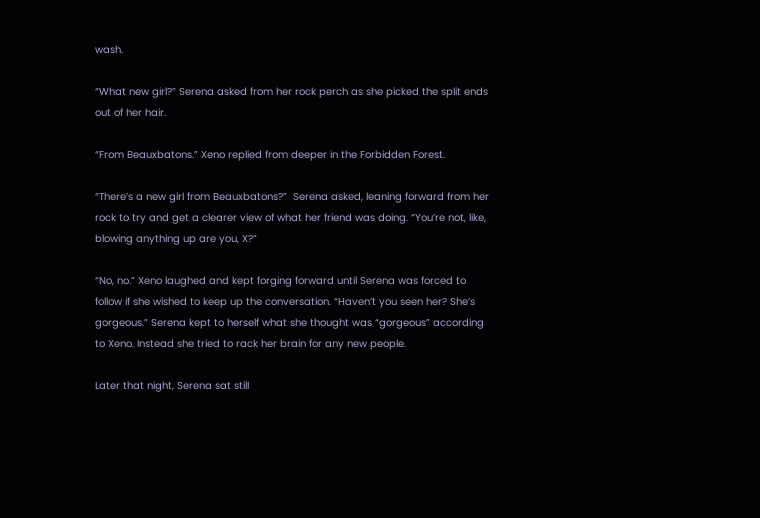wash.

“What new girl?” Serena asked from her rock perch as she picked the split ends out of her hair.

“From Beauxbatons.” Xeno replied from deeper in the Forbidden Forest.

“There’s a new girl from Beauxbatons?”  Serena asked, leaning forward from her rock to try and get a clearer view of what her friend was doing. “You’re not, like, blowing anything up are you, X?”

“No, no.” Xeno laughed and kept forging forward until Serena was forced to follow if she wished to keep up the conversation. “Haven’t you seen her? She’s gorgeous.” Serena kept to herself what she thought was “gorgeous” according to Xeno. Instead she tried to rack her brain for any new people.

Later that night, Serena sat still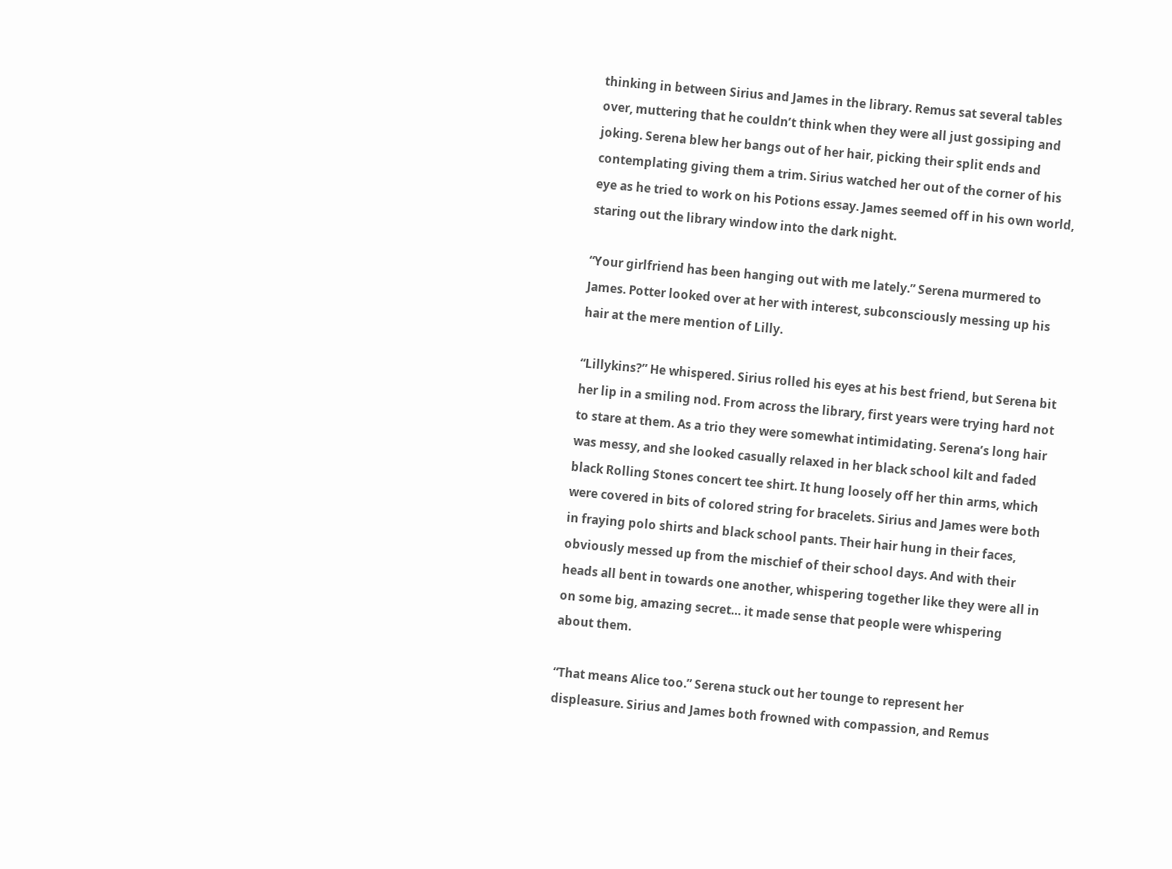thinking in between Sirius and James in the library. Remus sat several tables over, muttering that he couldn’t think when they were all just gossiping and joking. Serena blew her bangs out of her hair, picking their split ends and contemplating giving them a trim. Sirius watched her out of the corner of his eye as he tried to work on his Potions essay. James seemed off in his own world, staring out the library window into the dark night.

“Your girlfriend has been hanging out with me lately.” Serena murmered to James. Potter looked over at her with interest, subconsciously messing up his hair at the mere mention of Lilly.

“Lillykins?” He whispered. Sirius rolled his eyes at his best friend, but Serena bit her lip in a smiling nod. From across the library, first years were trying hard not to stare at them. As a trio they were somewhat intimidating. Serena’s long hair was messy, and she looked casually relaxed in her black school kilt and faded black Rolling Stones concert tee shirt. It hung loosely off her thin arms, which were covered in bits of colored string for bracelets. Sirius and James were both in fraying polo shirts and black school pants. Their hair hung in their faces, obviously messed up from the mischief of their school days. And with their heads all bent in towards one another, whispering together like they were all in on some big, amazing secret… it made sense that people were whispering about them.

“That means Alice too.” Serena stuck out her tounge to represent her displeasure. Sirius and James both frowned with compassion, and Remus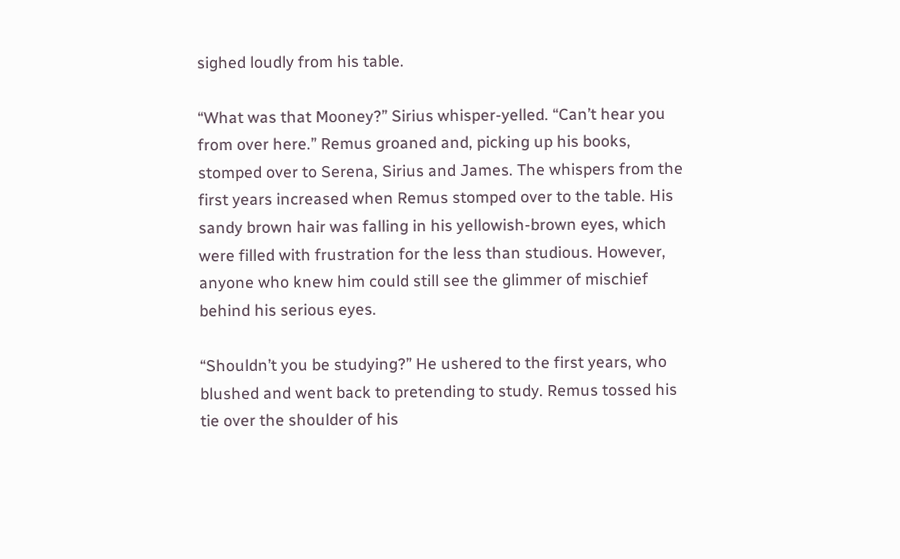sighed loudly from his table.

“What was that Mooney?” Sirius whisper-yelled. “Can’t hear you from over here.” Remus groaned and, picking up his books, stomped over to Serena, Sirius and James. The whispers from the first years increased when Remus stomped over to the table. His sandy brown hair was falling in his yellowish-brown eyes, which were filled with frustration for the less than studious. However, anyone who knew him could still see the glimmer of mischief behind his serious eyes.

“Shouldn’t you be studying?” He ushered to the first years, who blushed and went back to pretending to study. Remus tossed his tie over the shoulder of his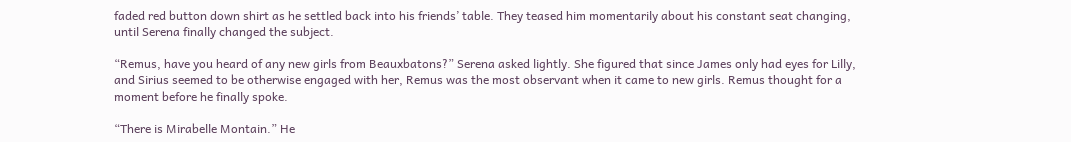faded red button down shirt as he settled back into his friends’ table. They teased him momentarily about his constant seat changing, until Serena finally changed the subject.

“Remus, have you heard of any new girls from Beauxbatons?” Serena asked lightly. She figured that since James only had eyes for Lilly, and Sirius seemed to be otherwise engaged with her, Remus was the most observant when it came to new girls. Remus thought for a moment before he finally spoke.

“There is Mirabelle Montain.” He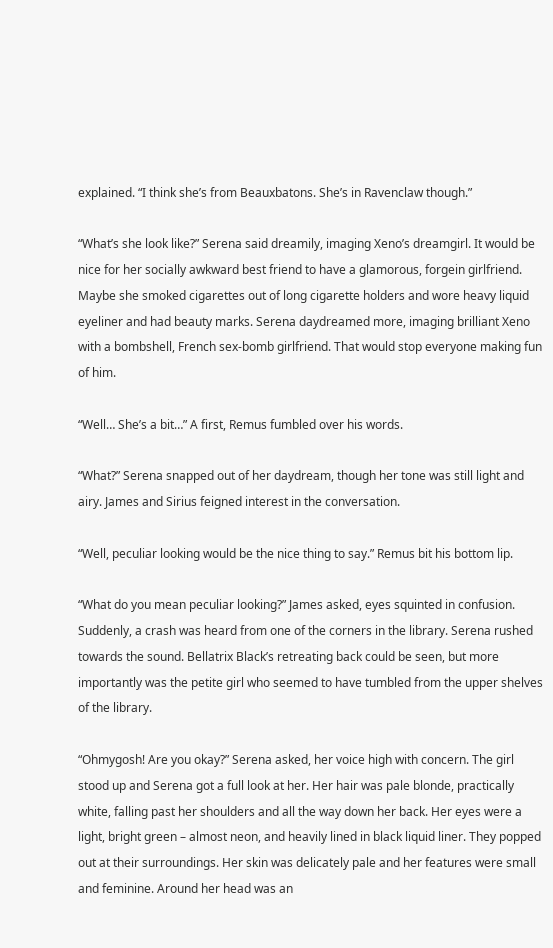explained. “I think she’s from Beauxbatons. She’s in Ravenclaw though.”

“What’s she look like?” Serena said dreamily, imaging Xeno’s dreamgirl. It would be nice for her socially awkward best friend to have a glamorous, forgein girlfriend. Maybe she smoked cigarettes out of long cigarette holders and wore heavy liquid eyeliner and had beauty marks. Serena daydreamed more, imaging brilliant Xeno with a bombshell, French sex-bomb girlfriend. That would stop everyone making fun of him.

“Well… She’s a bit…” A first, Remus fumbled over his words.

“What?” Serena snapped out of her daydream, though her tone was still light and airy. James and Sirius feigned interest in the conversation.

“Well, peculiar looking would be the nice thing to say.” Remus bit his bottom lip.

“What do you mean peculiar looking?” James asked, eyes squinted in confusion. Suddenly, a crash was heard from one of the corners in the library. Serena rushed towards the sound. Bellatrix Black’s retreating back could be seen, but more importantly was the petite girl who seemed to have tumbled from the upper shelves of the library.

“Ohmygosh! Are you okay?” Serena asked, her voice high with concern. The girl stood up and Serena got a full look at her. Her hair was pale blonde, practically white, falling past her shoulders and all the way down her back. Her eyes were a light, bright green – almost neon, and heavily lined in black liquid liner. They popped out at their surroundings. Her skin was delicately pale and her features were small and feminine. Around her head was an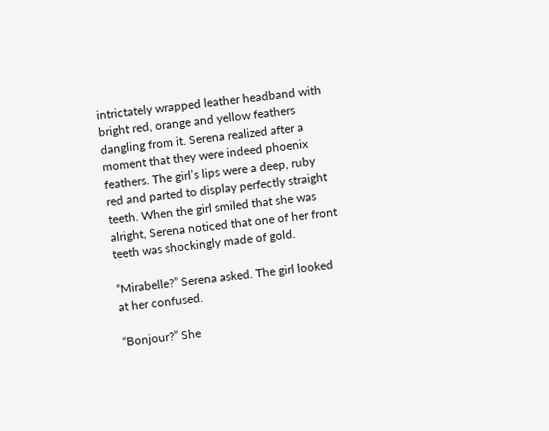intrictately wrapped leather headband with bright red, orange and yellow feathers dangling from it. Serena realized after a moment that they were indeed phoenix feathers. The girl’s lips were a deep, ruby red and parted to display perfectly straight teeth. When the girl smiled that she was alright, Serena noticed that one of her front teeth was shockingly made of gold.

“Mirabelle?” Serena asked. The girl looked at her confused.

“Bonjour?” She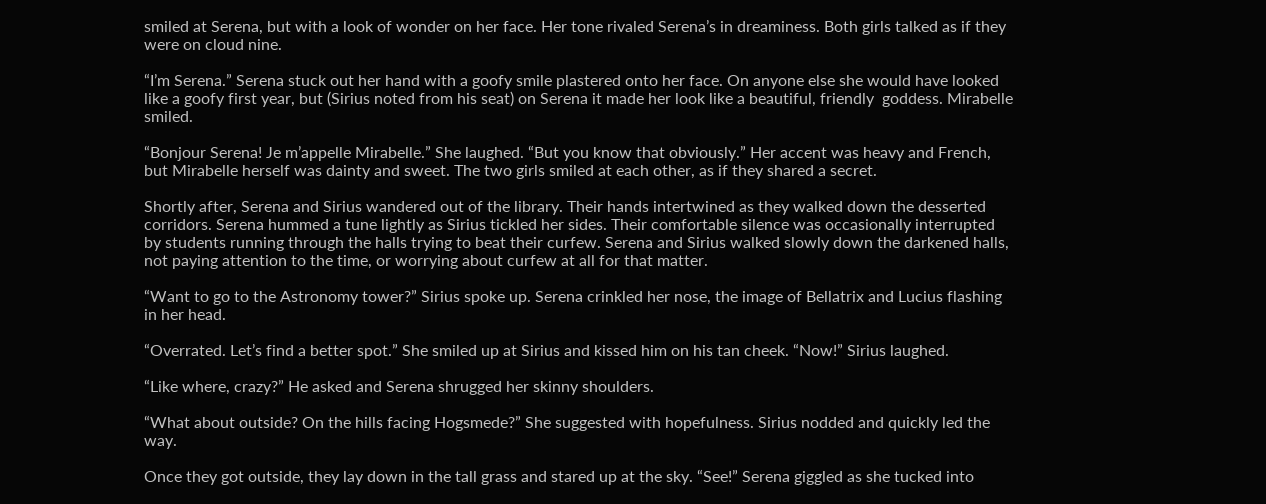smiled at Serena, but with a look of wonder on her face. Her tone rivaled Serena’s in dreaminess. Both girls talked as if they were on cloud nine.

“I’m Serena.” Serena stuck out her hand with a goofy smile plastered onto her face. On anyone else she would have looked like a goofy first year, but (Sirius noted from his seat) on Serena it made her look like a beautiful, friendly  goddess. Mirabelle smiled.

“Bonjour Serena! Je m’appelle Mirabelle.” She laughed. “But you know that obviously.” Her accent was heavy and French, but Mirabelle herself was dainty and sweet. The two girls smiled at each other, as if they shared a secret.

Shortly after, Serena and Sirius wandered out of the library. Their hands intertwined as they walked down the desserted corridors. Serena hummed a tune lightly as Sirius tickled her sides. Their comfortable silence was occasionally interrupted by students running through the halls trying to beat their curfew. Serena and Sirius walked slowly down the darkened halls, not paying attention to the time, or worrying about curfew at all for that matter.

“Want to go to the Astronomy tower?” Sirius spoke up. Serena crinkled her nose, the image of Bellatrix and Lucius flashing in her head.

“Overrated. Let’s find a better spot.” She smiled up at Sirius and kissed him on his tan cheek. “Now!” Sirius laughed.

“Like where, crazy?” He asked and Serena shrugged her skinny shoulders.

“What about outside? On the hills facing Hogsmede?” She suggested with hopefulness. Sirius nodded and quickly led the way.

Once they got outside, they lay down in the tall grass and stared up at the sky. “See!” Serena giggled as she tucked into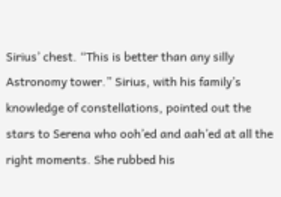Sirius’ chest. “This is better than any silly Astronomy tower.” Sirius, with his family’s knowledge of constellations, pointed out the stars to Serena who ooh’ed and aah’ed at all the right moments. She rubbed his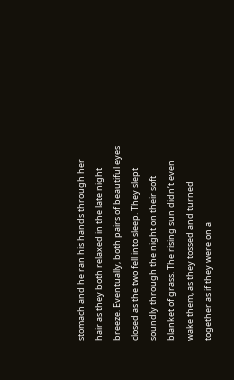stomach and he ran his hands through her hair as they both relaxed in the late night breeze. Eventually, both pairs of beautiful eyes closed as the two fell into sleep. They slept soundly through the night on their soft blanket of grass. The rising sun didn’t even wake them, as they tossed and turned together as if they were on a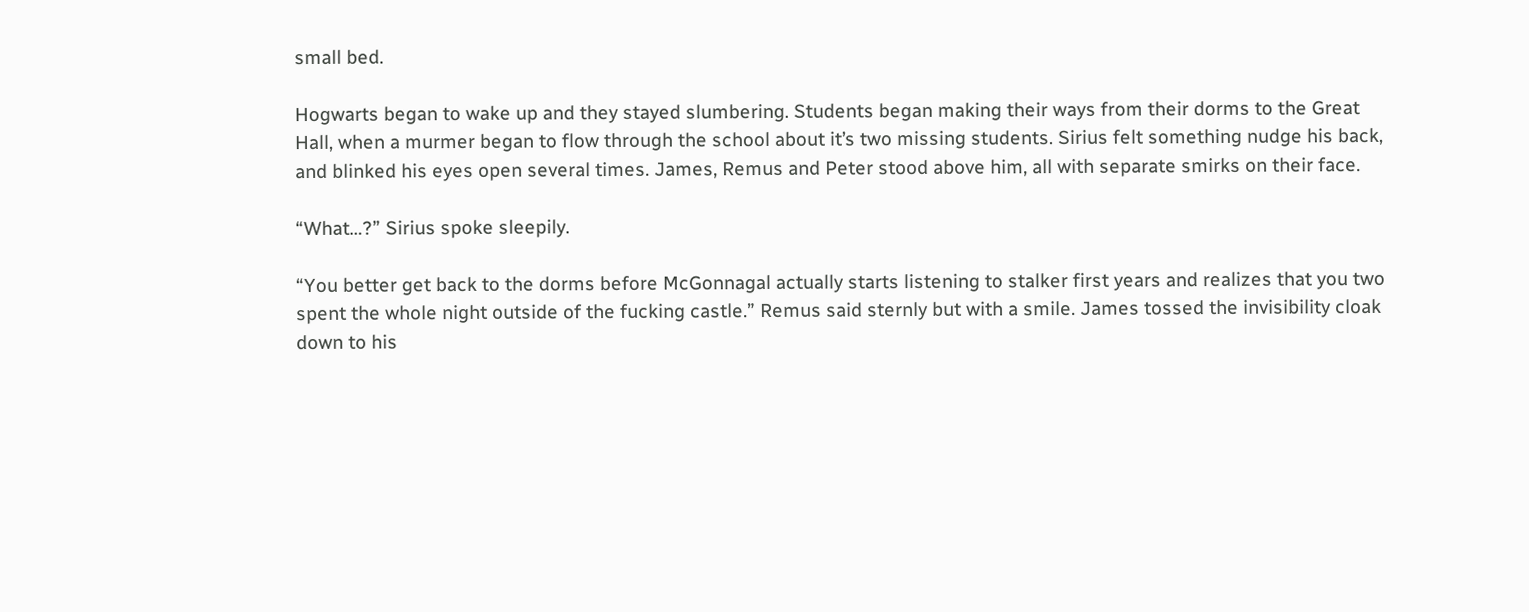small bed.

Hogwarts began to wake up and they stayed slumbering. Students began making their ways from their dorms to the Great Hall, when a murmer began to flow through the school about it’s two missing students. Sirius felt something nudge his back, and blinked his eyes open several times. James, Remus and Peter stood above him, all with separate smirks on their face.

“What…?” Sirius spoke sleepily.

“You better get back to the dorms before McGonnagal actually starts listening to stalker first years and realizes that you two spent the whole night outside of the fucking castle.” Remus said sternly but with a smile. James tossed the invisibility cloak down to his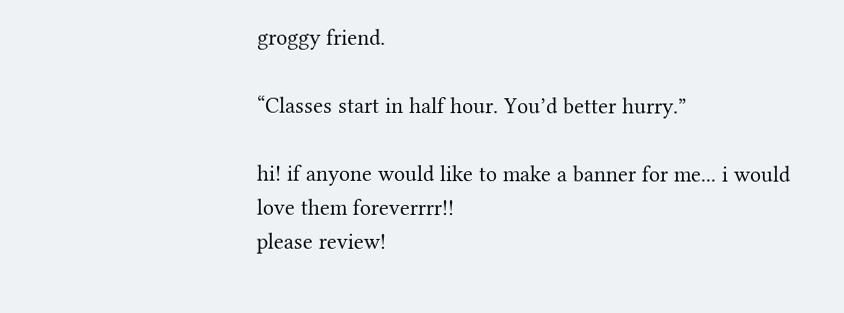groggy friend.

“Classes start in half hour. You’d better hurry.”

hi! if anyone would like to make a banner for me... i would love them foreverrrr!!
please review!